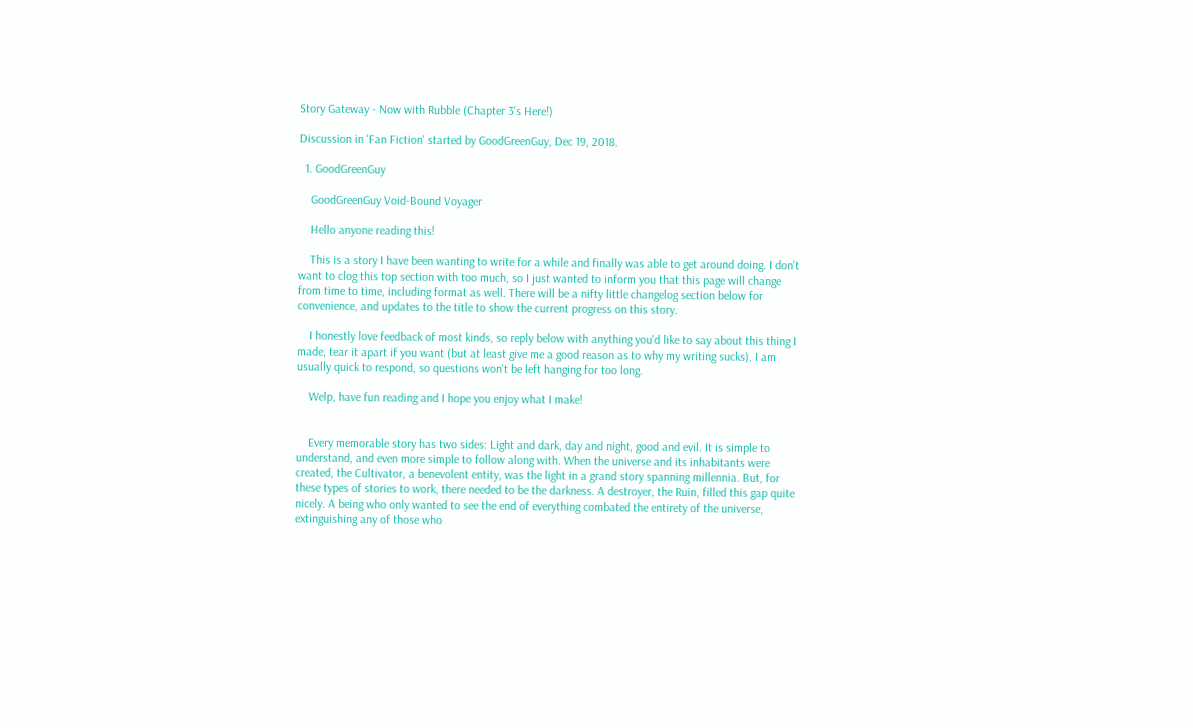Story Gateway - Now with Rubble (Chapter 3's Here!)

Discussion in 'Fan Fiction' started by GoodGreenGuy, Dec 19, 2018.

  1. GoodGreenGuy

    GoodGreenGuy Void-Bound Voyager

    Hello anyone reading this!

    This is a story I have been wanting to write for a while and finally was able to get around doing. I don't want to clog this top section with too much, so I just wanted to inform you that this page will change from time to time, including format as well. There will be a nifty little changelog section below for convenience, and updates to the title to show the current progress on this story.

    I honestly love feedback of most kinds, so reply below with anything you'd like to say about this thing I made, tear it apart if you want (but at least give me a good reason as to why my writing sucks). I am usually quick to respond, so questions won't be left hanging for too long.

    Welp, have fun reading and I hope you enjoy what I make!


    Every memorable story has two sides: Light and dark, day and night, good and evil. It is simple to understand, and even more simple to follow along with. When the universe and its inhabitants were created, the Cultivator, a benevolent entity, was the light in a grand story spanning millennia. But, for these types of stories to work, there needed to be the darkness. A destroyer, the Ruin, filled this gap quite nicely. A being who only wanted to see the end of everything combated the entirety of the universe, extinguishing any of those who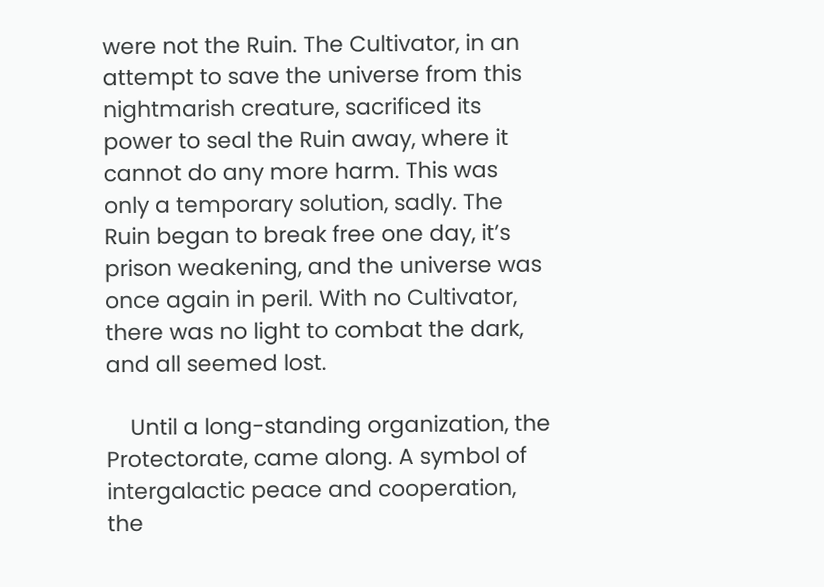were not the Ruin. The Cultivator, in an attempt to save the universe from this nightmarish creature, sacrificed its power to seal the Ruin away, where it cannot do any more harm. This was only a temporary solution, sadly. The Ruin began to break free one day, it’s prison weakening, and the universe was once again in peril. With no Cultivator, there was no light to combat the dark, and all seemed lost.

    Until a long-standing organization, the Protectorate, came along. A symbol of intergalactic peace and cooperation, the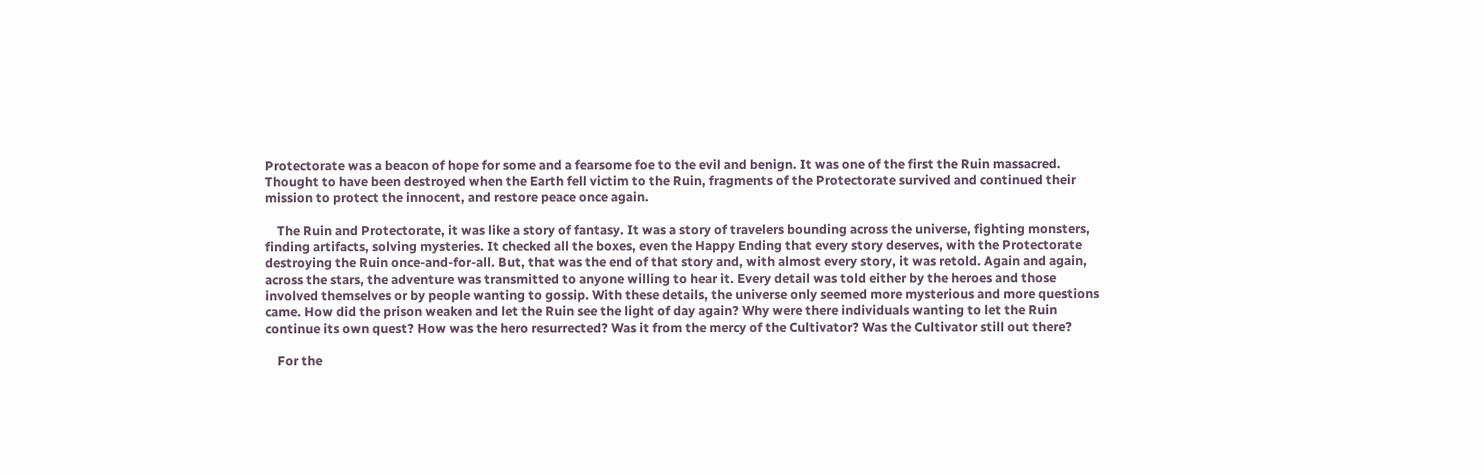Protectorate was a beacon of hope for some and a fearsome foe to the evil and benign. It was one of the first the Ruin massacred. Thought to have been destroyed when the Earth fell victim to the Ruin, fragments of the Protectorate survived and continued their mission to protect the innocent, and restore peace once again.

    The Ruin and Protectorate, it was like a story of fantasy. It was a story of travelers bounding across the universe, fighting monsters, finding artifacts, solving mysteries. It checked all the boxes, even the Happy Ending that every story deserves, with the Protectorate destroying the Ruin once-and-for-all. But, that was the end of that story and, with almost every story, it was retold. Again and again, across the stars, the adventure was transmitted to anyone willing to hear it. Every detail was told either by the heroes and those involved themselves or by people wanting to gossip. With these details, the universe only seemed more mysterious and more questions came. How did the prison weaken and let the Ruin see the light of day again? Why were there individuals wanting to let the Ruin continue its own quest? How was the hero resurrected? Was it from the mercy of the Cultivator? Was the Cultivator still out there?

    For the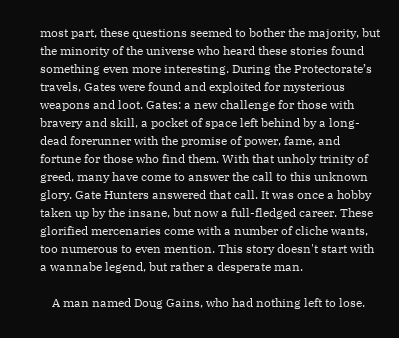most part, these questions seemed to bother the majority, but the minority of the universe who heard these stories found something even more interesting. During the Protectorate’s travels, Gates were found and exploited for mysterious weapons and loot. Gates: a new challenge for those with bravery and skill, a pocket of space left behind by a long-dead forerunner with the promise of power, fame, and fortune for those who find them. With that unholy trinity of greed, many have come to answer the call to this unknown glory. Gate Hunters answered that call. It was once a hobby taken up by the insane, but now a full-fledged career. These glorified mercenaries come with a number of cliche wants, too numerous to even mention. This story doesn't start with a wannabe legend, but rather a desperate man.

    A man named Doug Gains, who had nothing left to lose.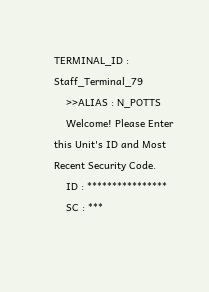TERMINAL_ID : Staff_Terminal_79
    >>ALIAS : N_POTTS
    Welcome! Please Enter this Unit's ID and Most Recent Security Code.
    ID : ****************
    SC : ***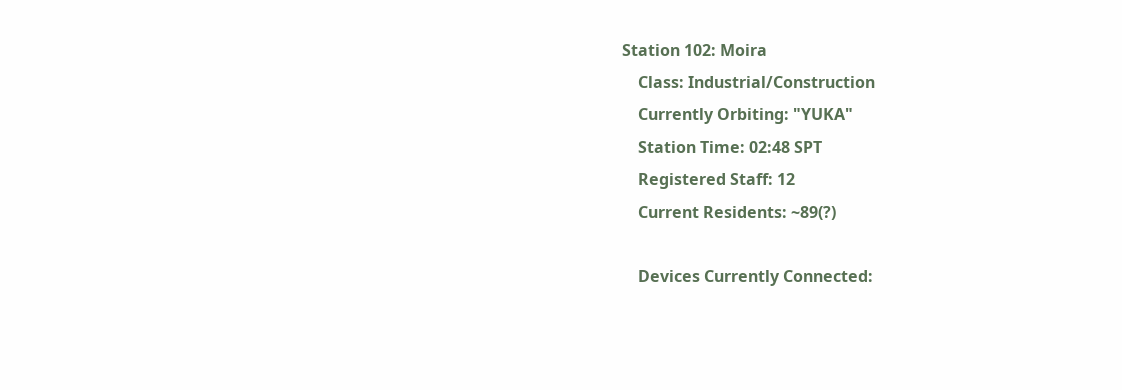Station 102: Moira
    Class: Industrial/Construction
    Currently Orbiting: "YUKA"
    Station Time: 02:48 SPT
    Registered Staff: 12
    Current Residents: ~89(?)

    Devices Currently Connected: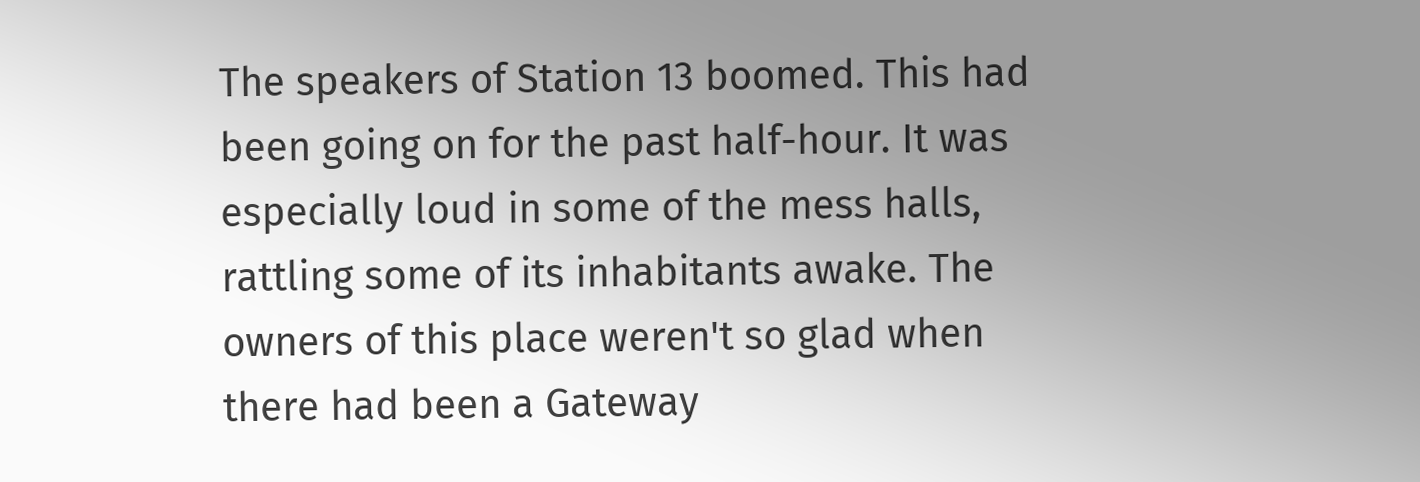The speakers of Station 13 boomed. This had been going on for the past half-hour. It was especially loud in some of the mess halls, rattling some of its inhabitants awake. The owners of this place weren't so glad when there had been a Gateway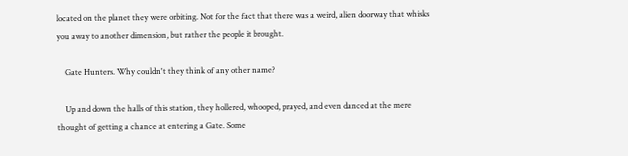located on the planet they were orbiting. Not for the fact that there was a weird, alien doorway that whisks you away to another dimension, but rather the people it brought.

    Gate Hunters. Why couldn't they think of any other name?

    Up and down the halls of this station, they hollered, whooped, prayed, and even danced at the mere thought of getting a chance at entering a Gate. Some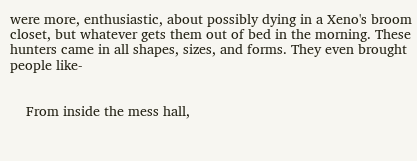were more, enthusiastic, about possibly dying in a Xeno's broom closet, but whatever gets them out of bed in the morning. These hunters came in all shapes, sizes, and forms. They even brought people like-


    From inside the mess hall,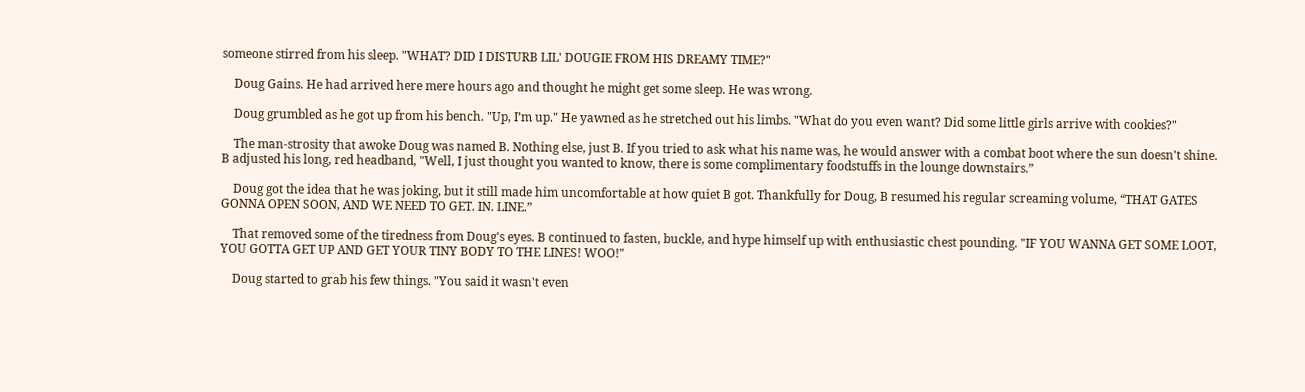someone stirred from his sleep. "WHAT? DID I DISTURB LIL' DOUGIE FROM HIS DREAMY TIME?"

    Doug Gains. He had arrived here mere hours ago and thought he might get some sleep. He was wrong.

    Doug grumbled as he got up from his bench. "Up, I’m up." He yawned as he stretched out his limbs. "What do you even want? Did some little girls arrive with cookies?"

    The man-strosity that awoke Doug was named B. Nothing else, just B. If you tried to ask what his name was, he would answer with a combat boot where the sun doesn't shine. B adjusted his long, red headband, "Well, I just thought you wanted to know, there is some complimentary foodstuffs in the lounge downstairs.”

    Doug got the idea that he was joking, but it still made him uncomfortable at how quiet B got. Thankfully for Doug, B resumed his regular screaming volume, “THAT GATES GONNA OPEN SOON, AND WE NEED TO GET. IN. LINE.”

    That removed some of the tiredness from Doug's eyes. B continued to fasten, buckle, and hype himself up with enthusiastic chest pounding. "IF YOU WANNA GET SOME LOOT, YOU GOTTA GET UP AND GET YOUR TINY BODY TO THE LINES! WOO!"

    Doug started to grab his few things. "You said it wasn't even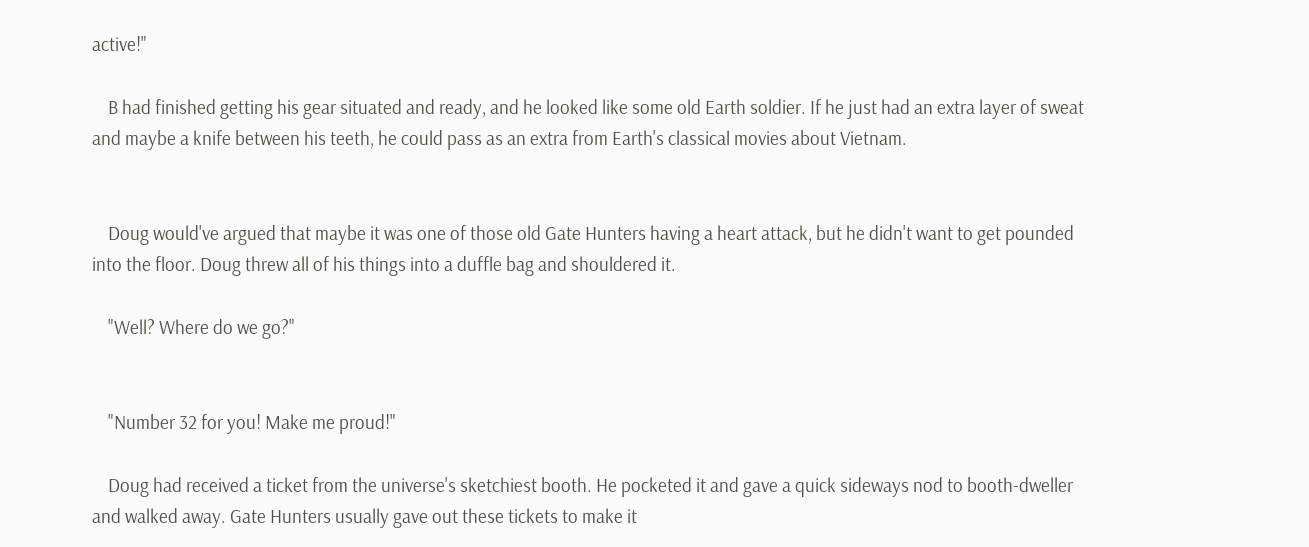active!"

    B had finished getting his gear situated and ready, and he looked like some old Earth soldier. If he just had an extra layer of sweat and maybe a knife between his teeth, he could pass as an extra from Earth's classical movies about Vietnam.


    Doug would've argued that maybe it was one of those old Gate Hunters having a heart attack, but he didn't want to get pounded into the floor. Doug threw all of his things into a duffle bag and shouldered it.

    "Well? Where do we go?"


    "Number 32 for you! Make me proud!"

    Doug had received a ticket from the universe's sketchiest booth. He pocketed it and gave a quick sideways nod to booth-dweller and walked away. Gate Hunters usually gave out these tickets to make it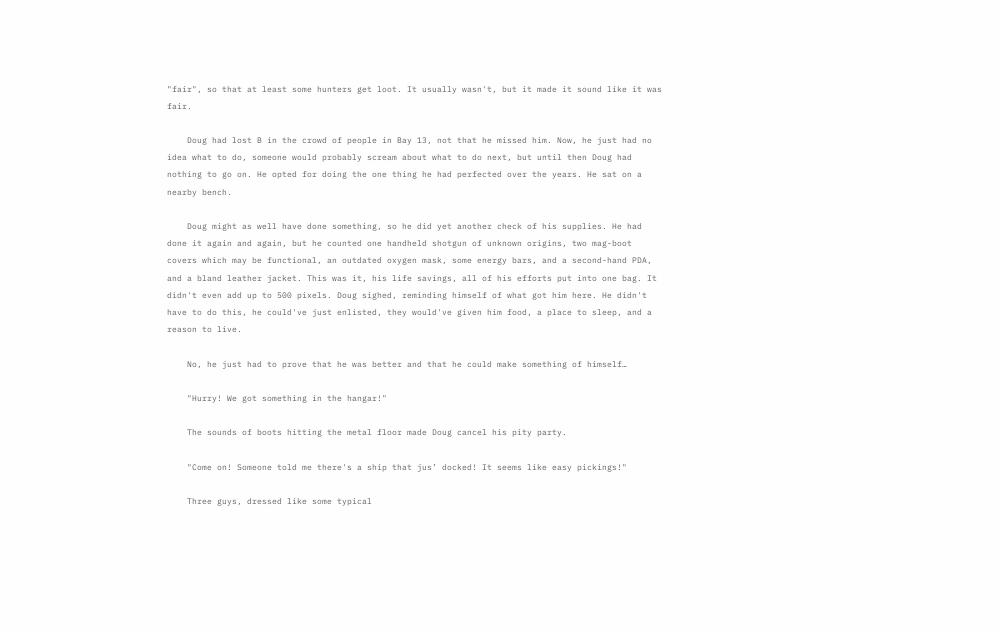"fair", so that at least some hunters get loot. It usually wasn't, but it made it sound like it was fair.

    Doug had lost B in the crowd of people in Bay 13, not that he missed him. Now, he just had no idea what to do, someone would probably scream about what to do next, but until then Doug had nothing to go on. He opted for doing the one thing he had perfected over the years. He sat on a nearby bench.

    Doug might as well have done something, so he did yet another check of his supplies. He had done it again and again, but he counted one handheld shotgun of unknown origins, two mag-boot covers which may be functional, an outdated oxygen mask, some energy bars, and a second-hand PDA, and a bland leather jacket. This was it, his life savings, all of his efforts put into one bag. It didn't even add up to 500 pixels. Doug sighed, reminding himself of what got him here. He didn't have to do this, he could've just enlisted, they would've given him food, a place to sleep, and a reason to live.

    No, he just had to prove that he was better and that he could make something of himself…

    "Hurry! We got something in the hangar!"

    The sounds of boots hitting the metal floor made Doug cancel his pity party.

    "Come on! Someone told me there's a ship that jus’ docked! It seems like easy pickings!"

    Three guys, dressed like some typical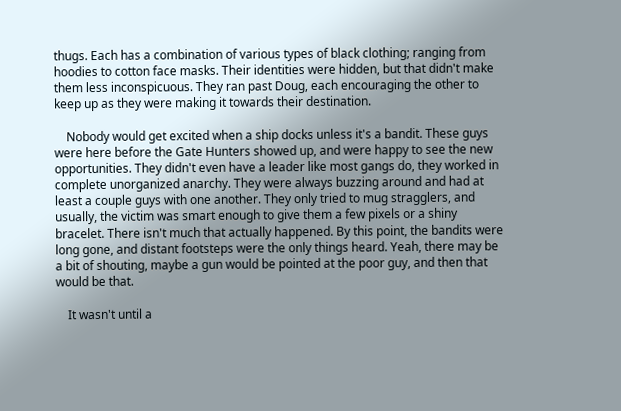thugs. Each has a combination of various types of black clothing; ranging from hoodies to cotton face masks. Their identities were hidden, but that didn't make them less inconspicuous. They ran past Doug, each encouraging the other to keep up as they were making it towards their destination.

    Nobody would get excited when a ship docks unless it's a bandit. These guys were here before the Gate Hunters showed up, and were happy to see the new opportunities. They didn't even have a leader like most gangs do, they worked in complete unorganized anarchy. They were always buzzing around and had at least a couple guys with one another. They only tried to mug stragglers, and usually, the victim was smart enough to give them a few pixels or a shiny bracelet. There isn't much that actually happened. By this point, the bandits were long gone, and distant footsteps were the only things heard. Yeah, there may be a bit of shouting, maybe a gun would be pointed at the poor guy, and then that would be that.

    It wasn't until a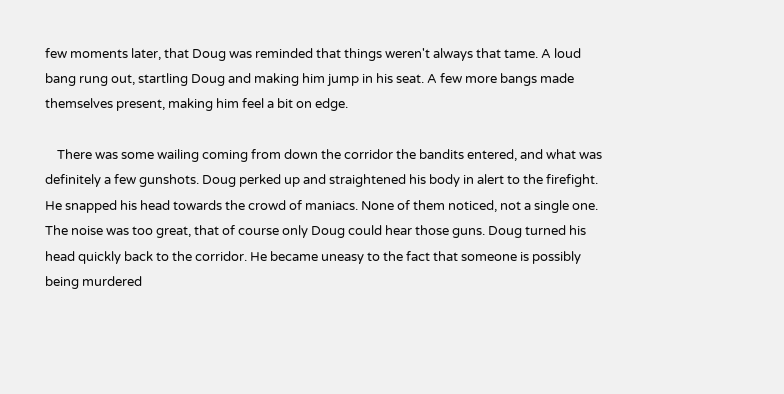few moments later, that Doug was reminded that things weren't always that tame. A loud bang rung out, startling Doug and making him jump in his seat. A few more bangs made themselves present, making him feel a bit on edge.

    There was some wailing coming from down the corridor the bandits entered, and what was definitely a few gunshots. Doug perked up and straightened his body in alert to the firefight. He snapped his head towards the crowd of maniacs. None of them noticed, not a single one. The noise was too great, that of course only Doug could hear those guns. Doug turned his head quickly back to the corridor. He became uneasy to the fact that someone is possibly being murdered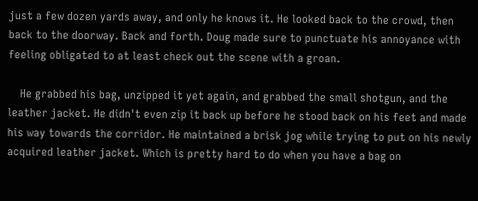just a few dozen yards away, and only he knows it. He looked back to the crowd, then back to the doorway. Back and forth. Doug made sure to punctuate his annoyance with feeling obligated to at least check out the scene with a groan.

    He grabbed his bag, unzipped it yet again, and grabbed the small shotgun, and the leather jacket. He didn't even zip it back up before he stood back on his feet and made his way towards the corridor. He maintained a brisk jog while trying to put on his newly acquired leather jacket. Which is pretty hard to do when you have a bag on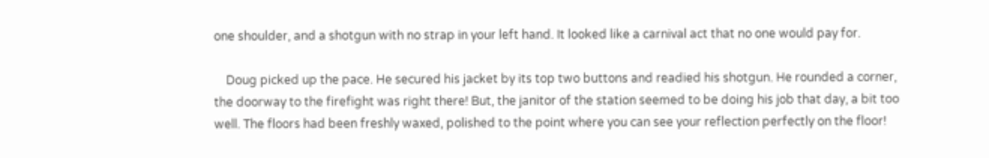one shoulder, and a shotgun with no strap in your left hand. It looked like a carnival act that no one would pay for.

    Doug picked up the pace. He secured his jacket by its top two buttons and readied his shotgun. He rounded a corner, the doorway to the firefight was right there! But, the janitor of the station seemed to be doing his job that day, a bit too well. The floors had been freshly waxed, polished to the point where you can see your reflection perfectly on the floor!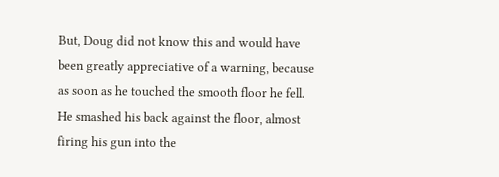But, Doug did not know this and would have been greatly appreciative of a warning, because as soon as he touched the smooth floor he fell. He smashed his back against the floor, almost firing his gun into the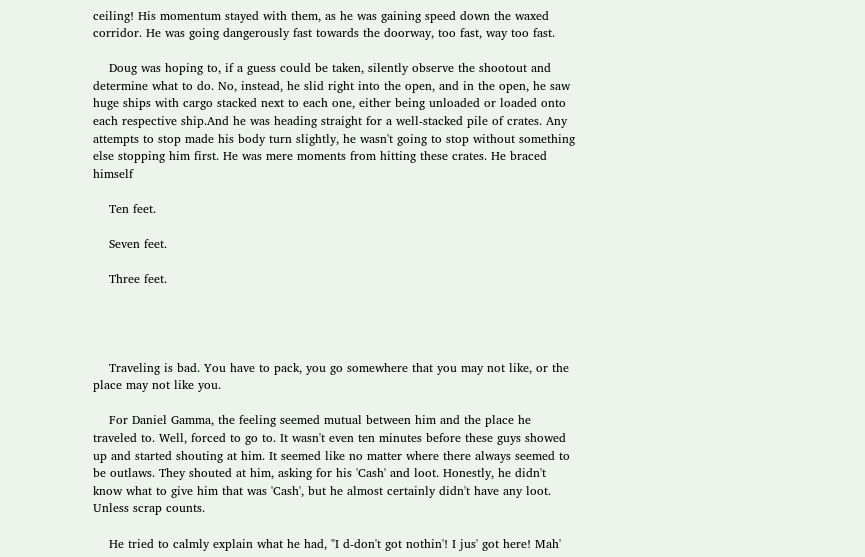ceiling! His momentum stayed with them, as he was gaining speed down the waxed corridor. He was going dangerously fast towards the doorway, too fast, way too fast.

    Doug was hoping to, if a guess could be taken, silently observe the shootout and determine what to do. No, instead, he slid right into the open, and in the open, he saw huge ships with cargo stacked next to each one, either being unloaded or loaded onto each respective ship.And he was heading straight for a well-stacked pile of crates. Any attempts to stop made his body turn slightly, he wasn't going to stop without something else stopping him first. He was mere moments from hitting these crates. He braced himself

    Ten feet.

    Seven feet.

    Three feet.




    Traveling is bad. You have to pack, you go somewhere that you may not like, or the place may not like you.

    For Daniel Gamma, the feeling seemed mutual between him and the place he traveled to. Well, forced to go to. It wasn't even ten minutes before these guys showed up and started shouting at him. It seemed like no matter where there always seemed to be outlaws. They shouted at him, asking for his 'Cash' and loot. Honestly, he didn't know what to give him that was 'Cash', but he almost certainly didn't have any loot. Unless scrap counts.

    He tried to calmly explain what he had, "I d-don't got nothin'! I jus' got here! Mah'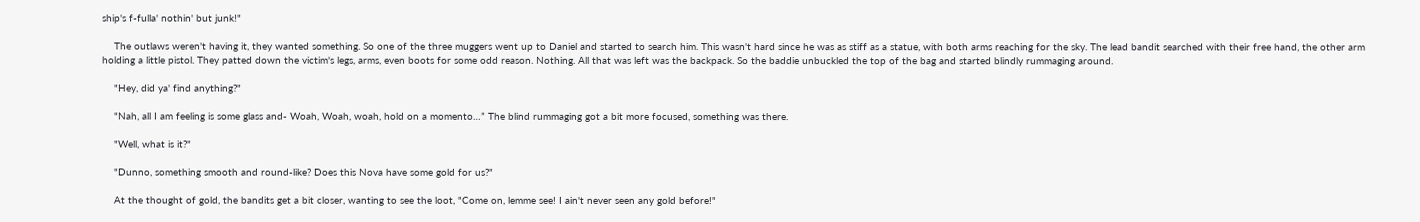ship's f-fulla' nothin' but junk!"

    The outlaws weren't having it, they wanted something. So one of the three muggers went up to Daniel and started to search him. This wasn't hard since he was as stiff as a statue, with both arms reaching for the sky. The lead bandit searched with their free hand, the other arm holding a little pistol. They patted down the victim's legs, arms, even boots for some odd reason. Nothing. All that was left was the backpack. So the baddie unbuckled the top of the bag and started blindly rummaging around.

    "Hey, did ya' find anything?"

    "Nah, all I am feeling is some glass and- Woah, Woah, woah, hold on a momento…” The blind rummaging got a bit more focused, something was there.

    "Well, what is it?"

    "Dunno, something smooth and round-like? Does this Nova have some gold for us?"

    At the thought of gold, the bandits get a bit closer, wanting to see the loot, "Come on, lemme see! I ain't never seen any gold before!"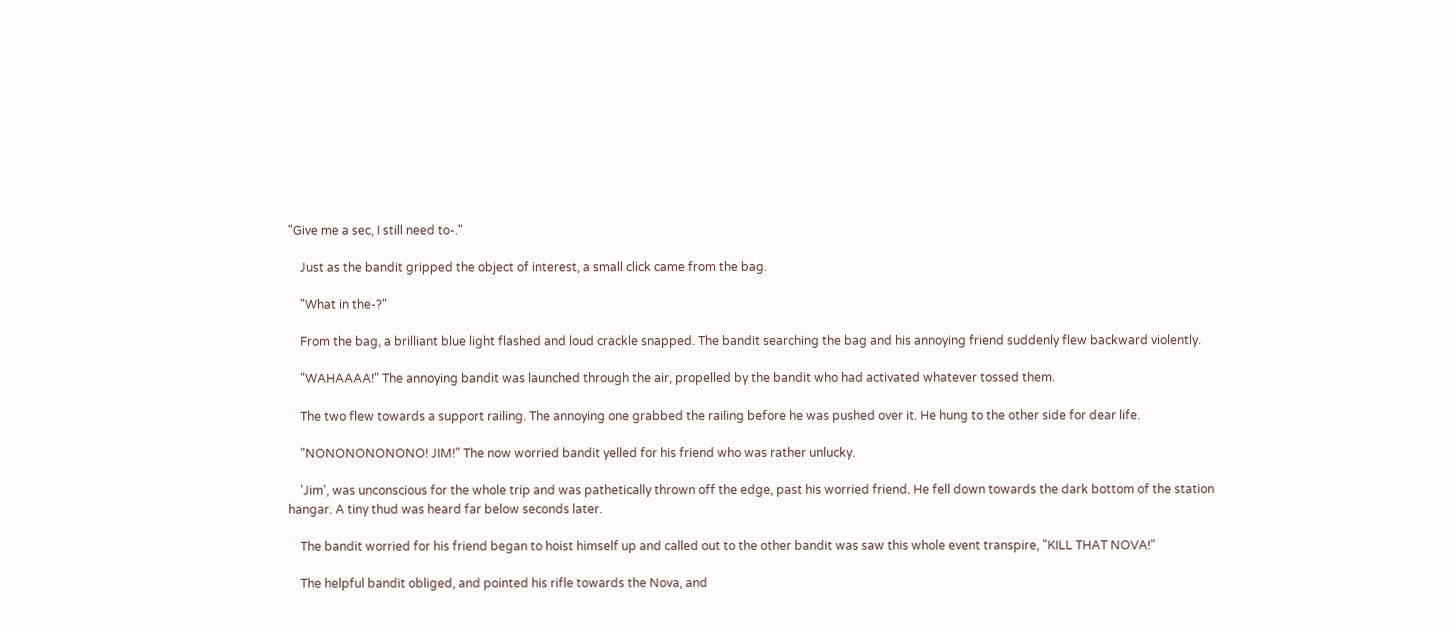"Give me a sec, I still need to-."

    Just as the bandit gripped the object of interest, a small click came from the bag.

    "What in the-?"

    From the bag, a brilliant blue light flashed and loud crackle snapped. The bandit searching the bag and his annoying friend suddenly flew backward violently.

    "WAHAAAA!" The annoying bandit was launched through the air, propelled by the bandit who had activated whatever tossed them.

    The two flew towards a support railing. The annoying one grabbed the railing before he was pushed over it. He hung to the other side for dear life.

    "NONONONONONO! JIM!" The now worried bandit yelled for his friend who was rather unlucky.

    'Jim', was unconscious for the whole trip and was pathetically thrown off the edge, past his worried friend. He fell down towards the dark bottom of the station hangar. A tiny thud was heard far below seconds later.

    The bandit worried for his friend began to hoist himself up and called out to the other bandit was saw this whole event transpire, "KILL THAT NOVA!"

    The helpful bandit obliged, and pointed his rifle towards the Nova, and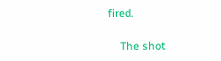fired.

    The shot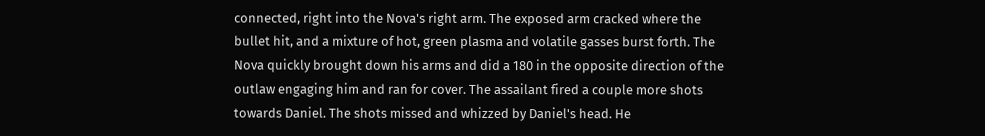connected, right into the Nova's right arm. The exposed arm cracked where the bullet hit, and a mixture of hot, green plasma and volatile gasses burst forth. The Nova quickly brought down his arms and did a 180 in the opposite direction of the outlaw engaging him and ran for cover. The assailant fired a couple more shots towards Daniel. The shots missed and whizzed by Daniel's head. He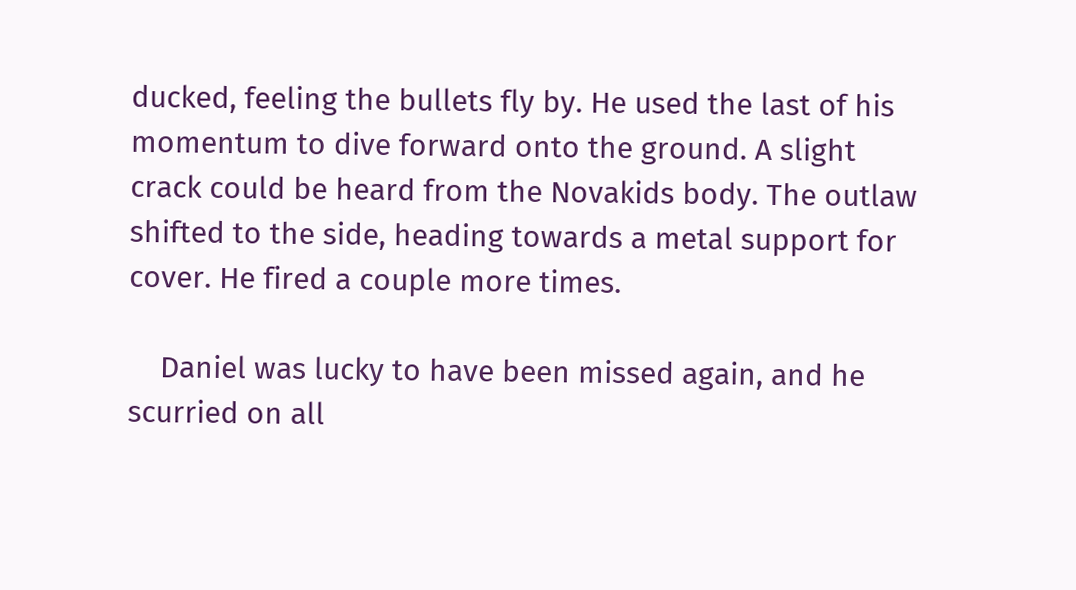ducked, feeling the bullets fly by. He used the last of his momentum to dive forward onto the ground. A slight crack could be heard from the Novakids body. The outlaw shifted to the side, heading towards a metal support for cover. He fired a couple more times.

    Daniel was lucky to have been missed again, and he scurried on all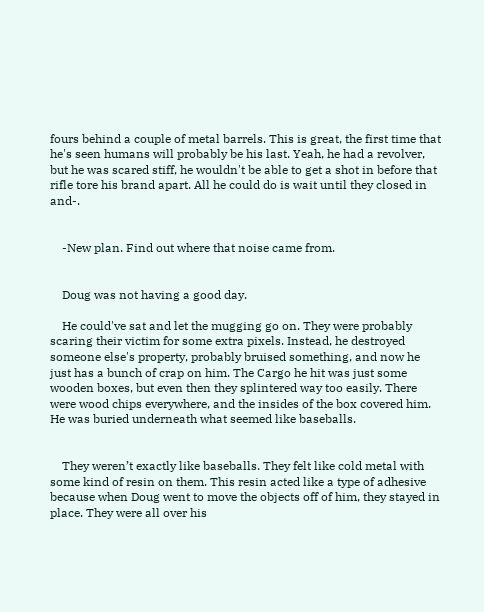fours behind a couple of metal barrels. This is great, the first time that he's seen humans will probably be his last. Yeah, he had a revolver, but he was scared stiff, he wouldn't be able to get a shot in before that rifle tore his brand apart. All he could do is wait until they closed in and-.


    -New plan. Find out where that noise came from.


    Doug was not having a good day.

    He could've sat and let the mugging go on. They were probably scaring their victim for some extra pixels. Instead, he destroyed someone else's property, probably bruised something, and now he just has a bunch of crap on him. The Cargo he hit was just some wooden boxes, but even then they splintered way too easily. There were wood chips everywhere, and the insides of the box covered him. He was buried underneath what seemed like baseballs.


    They weren’t exactly like baseballs. They felt like cold metal with some kind of resin on them. This resin acted like a type of adhesive because when Doug went to move the objects off of him, they stayed in place. They were all over his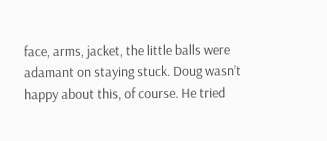face, arms, jacket, the little balls were adamant on staying stuck. Doug wasn’t happy about this, of course. He tried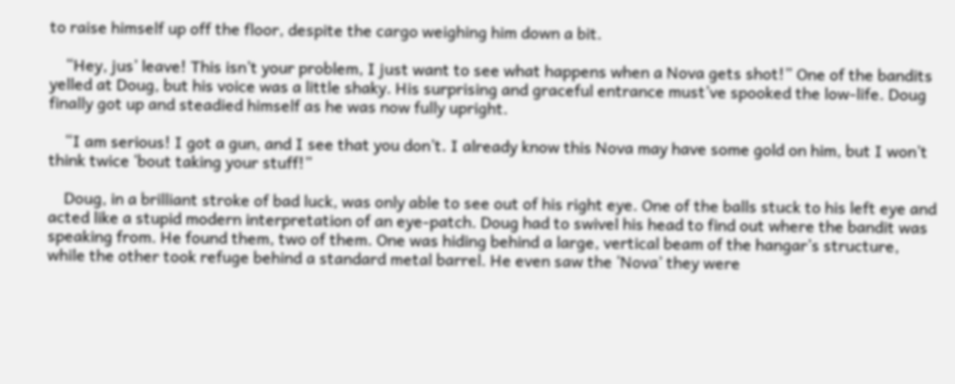to raise himself up off the floor, despite the cargo weighing him down a bit.

    “Hey, jus’ leave! This isn’t your problem, I just want to see what happens when a Nova gets shot!” One of the bandits yelled at Doug, but his voice was a little shaky. His surprising and graceful entrance must’ve spooked the low-life. Doug finally got up and steadied himself as he was now fully upright.

    “I am serious! I got a gun, and I see that you don’t. I already know this Nova may have some gold on him, but I won’t think twice ‘bout taking your stuff!”

    Doug, in a brilliant stroke of bad luck, was only able to see out of his right eye. One of the balls stuck to his left eye and acted like a stupid modern interpretation of an eye-patch. Doug had to swivel his head to find out where the bandit was speaking from. He found them, two of them. One was hiding behind a large, vertical beam of the hangar’s structure, while the other took refuge behind a standard metal barrel. He even saw the ‘Nova’ they were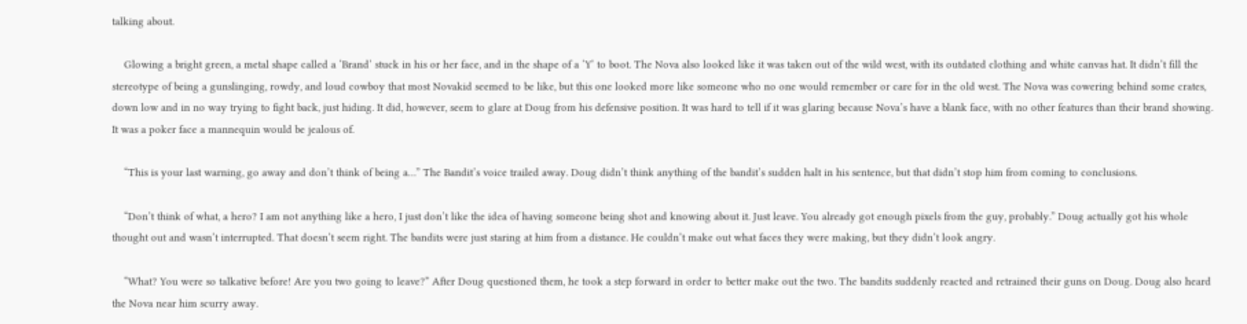talking about.

    Glowing a bright green, a metal shape called a ‘Brand’ stuck in his or her face, and in the shape of a ‘Y’ to boot. The Nova also looked like it was taken out of the wild west, with its outdated clothing and white canvas hat. It didn’t fill the stereotype of being a gunslinging, rowdy, and loud cowboy that most Novakid seemed to be like, but this one looked more like someone who no one would remember or care for in the old west. The Nova was cowering behind some crates, down low and in no way trying to fight back, just hiding. It did, however, seem to glare at Doug from his defensive position. It was hard to tell if it was glaring because Nova’s have a blank face, with no other features than their brand showing. It was a poker face a mannequin would be jealous of.

    “This is your last warning, go away and don’t think of being a…” The Bandit’s voice trailed away. Doug didn’t think anything of the bandit’s sudden halt in his sentence, but that didn’t stop him from coming to conclusions.

    “Don’t think of what, a hero? I am not anything like a hero, I just don’t like the idea of having someone being shot and knowing about it. Just leave. You already got enough pixels from the guy, probably.” Doug actually got his whole thought out and wasn’t interrupted. That doesn’t seem right. The bandits were just staring at him from a distance. He couldn’t make out what faces they were making, but they didn’t look angry.

    “What? You were so talkative before! Are you two going to leave?” After Doug questioned them, he took a step forward in order to better make out the two. The bandits suddenly reacted and retrained their guns on Doug. Doug also heard the Nova near him scurry away.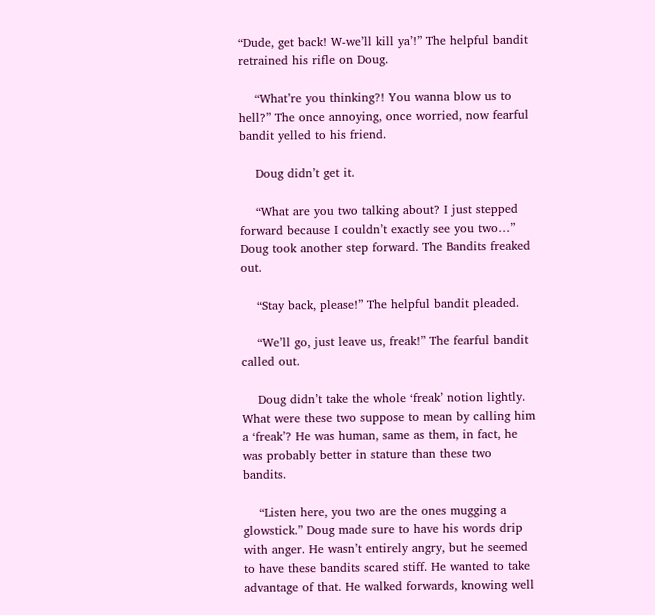“Dude, get back! W-we’ll kill ya’!” The helpful bandit retrained his rifle on Doug.

    “What’re you thinking?! You wanna blow us to hell?” The once annoying, once worried, now fearful bandit yelled to his friend.

    Doug didn’t get it.

    “What are you two talking about? I just stepped forward because I couldn’t exactly see you two…” Doug took another step forward. The Bandits freaked out.

    “Stay back, please!” The helpful bandit pleaded.

    “We’ll go, just leave us, freak!” The fearful bandit called out.

    Doug didn’t take the whole ‘freak’ notion lightly. What were these two suppose to mean by calling him a ‘freak’? He was human, same as them, in fact, he was probably better in stature than these two bandits.

    “Listen here, you two are the ones mugging a glowstick.” Doug made sure to have his words drip with anger. He wasn’t entirely angry, but he seemed to have these bandits scared stiff. He wanted to take advantage of that. He walked forwards, knowing well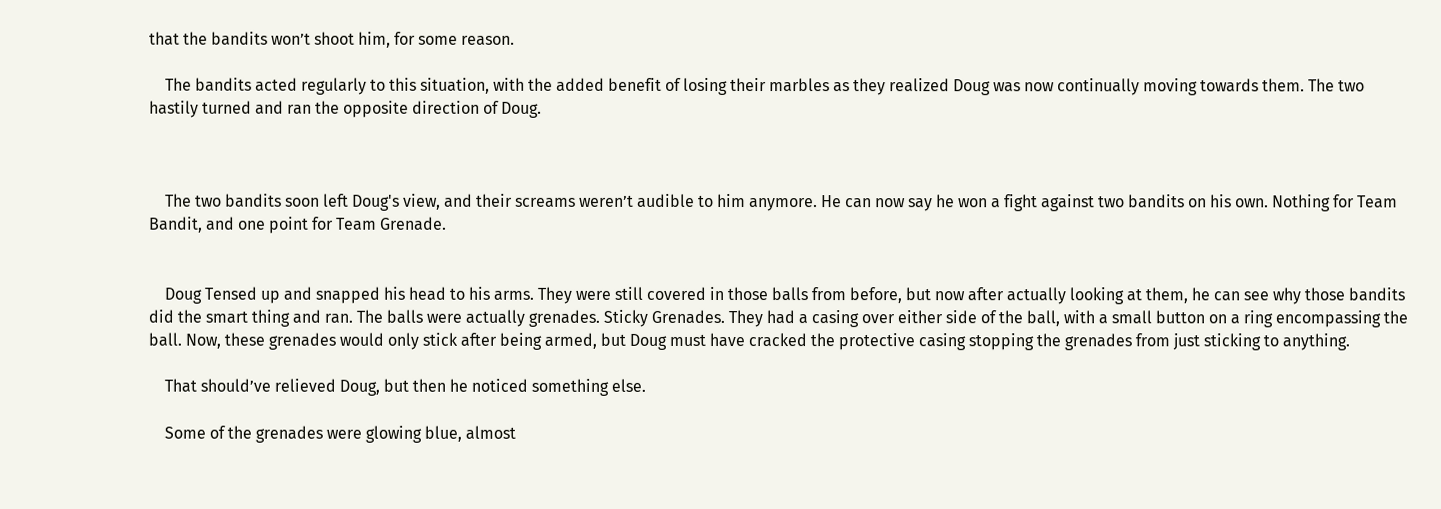that the bandits won’t shoot him, for some reason.

    The bandits acted regularly to this situation, with the added benefit of losing their marbles as they realized Doug was now continually moving towards them. The two hastily turned and ran the opposite direction of Doug.



    The two bandits soon left Doug's view, and their screams weren’t audible to him anymore. He can now say he won a fight against two bandits on his own. Nothing for Team Bandit, and one point for Team Grenade.


    Doug Tensed up and snapped his head to his arms. They were still covered in those balls from before, but now after actually looking at them, he can see why those bandits did the smart thing and ran. The balls were actually grenades. Sticky Grenades. They had a casing over either side of the ball, with a small button on a ring encompassing the ball. Now, these grenades would only stick after being armed, but Doug must have cracked the protective casing stopping the grenades from just sticking to anything.

    That should’ve relieved Doug, but then he noticed something else.

    Some of the grenades were glowing blue, almost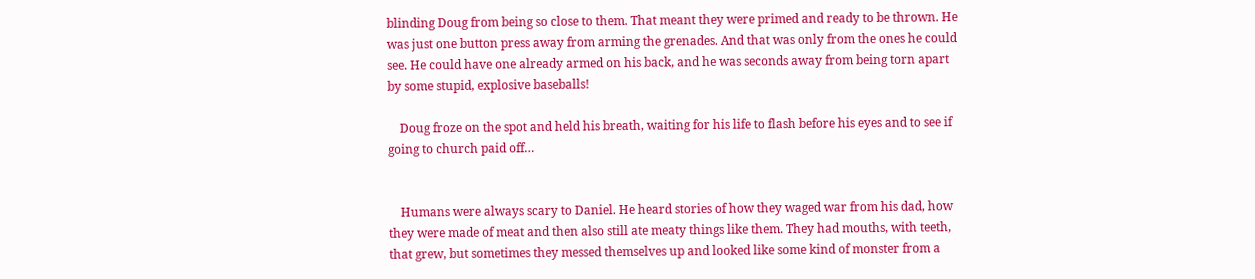blinding Doug from being so close to them. That meant they were primed and ready to be thrown. He was just one button press away from arming the grenades. And that was only from the ones he could see. He could have one already armed on his back, and he was seconds away from being torn apart by some stupid, explosive baseballs!

    Doug froze on the spot and held his breath, waiting for his life to flash before his eyes and to see if going to church paid off…


    Humans were always scary to Daniel. He heard stories of how they waged war from his dad, how they were made of meat and then also still ate meaty things like them. They had mouths, with teeth, that grew, but sometimes they messed themselves up and looked like some kind of monster from a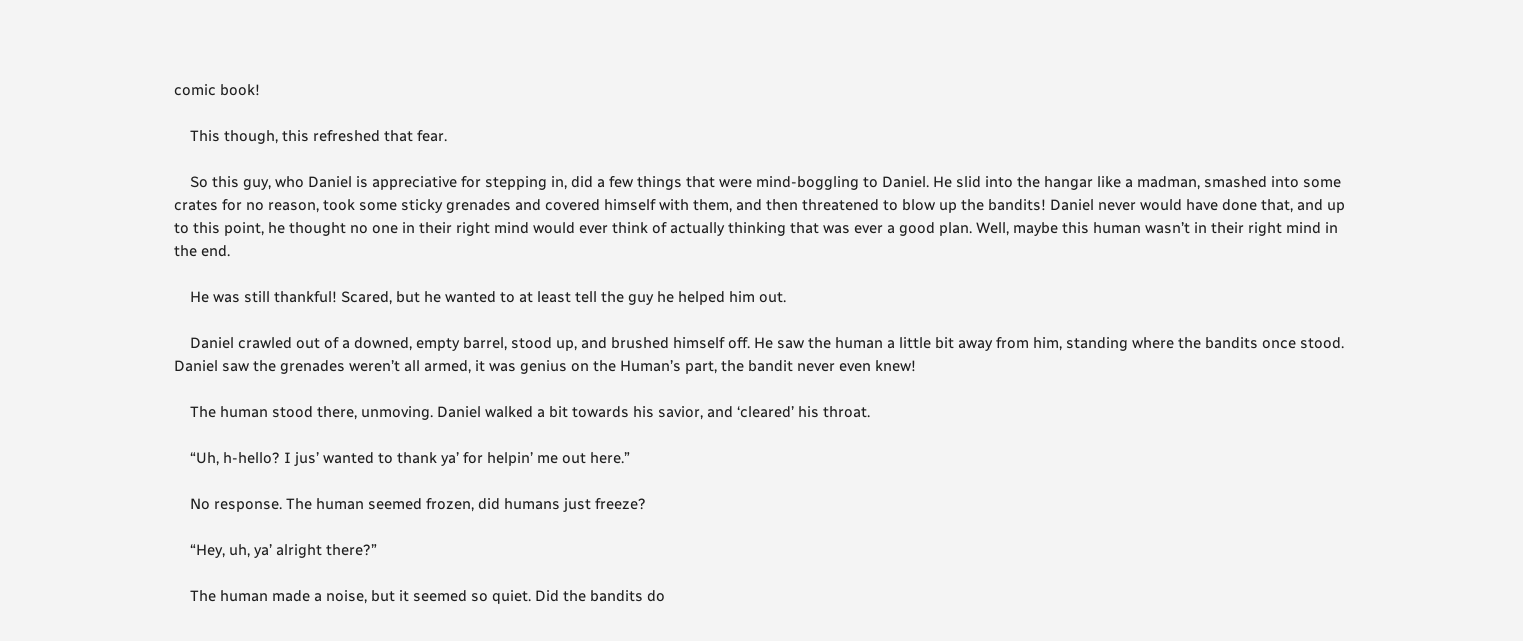comic book!

    This though, this refreshed that fear.

    So this guy, who Daniel is appreciative for stepping in, did a few things that were mind-boggling to Daniel. He slid into the hangar like a madman, smashed into some crates for no reason, took some sticky grenades and covered himself with them, and then threatened to blow up the bandits! Daniel never would have done that, and up to this point, he thought no one in their right mind would ever think of actually thinking that was ever a good plan. Well, maybe this human wasn’t in their right mind in the end.

    He was still thankful! Scared, but he wanted to at least tell the guy he helped him out.

    Daniel crawled out of a downed, empty barrel, stood up, and brushed himself off. He saw the human a little bit away from him, standing where the bandits once stood. Daniel saw the grenades weren’t all armed, it was genius on the Human’s part, the bandit never even knew!

    The human stood there, unmoving. Daniel walked a bit towards his savior, and ‘cleared’ his throat.

    “Uh, h-hello? I jus’ wanted to thank ya’ for helpin’ me out here.”

    No response. The human seemed frozen, did humans just freeze?

    “Hey, uh, ya’ alright there?”

    The human made a noise, but it seemed so quiet. Did the bandits do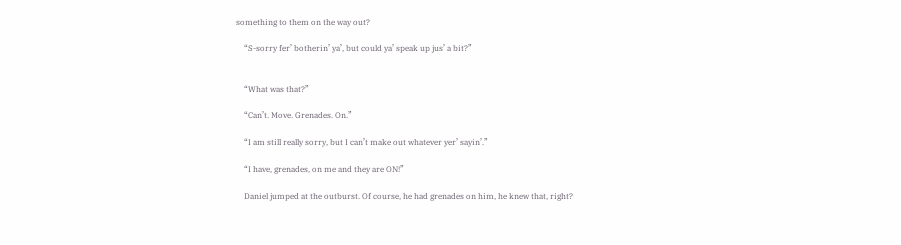something to them on the way out?

    “S-sorry fer’ botherin’ ya’, but could ya’ speak up jus’ a bit?”


    “What was that?”

    “Can’t. Move. Grenades. On.”

    “I am still really sorry, but I can’t make out whatever yer’ sayin’.”

    “I have, grenades, on me and they are ON!”

    Daniel jumped at the outburst. Of course, he had grenades on him, he knew that, right?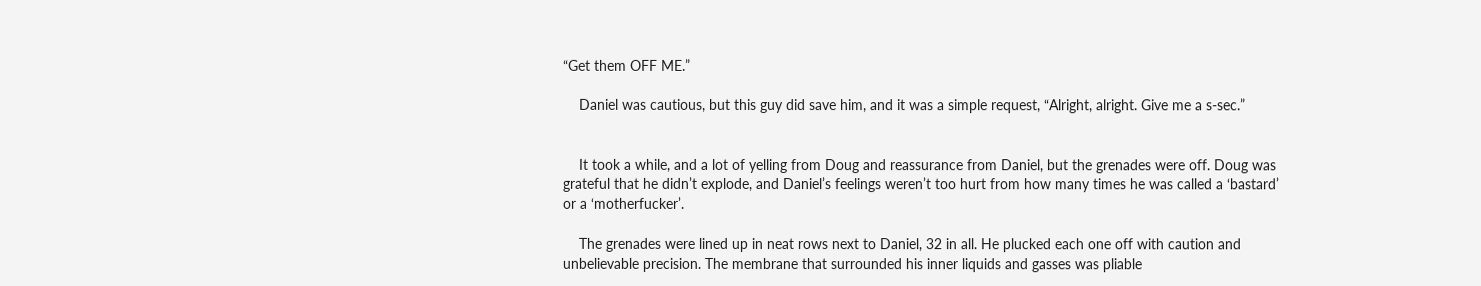“Get them OFF ME.”

    Daniel was cautious, but this guy did save him, and it was a simple request, “Alright, alright. Give me a s-sec.”


    It took a while, and a lot of yelling from Doug and reassurance from Daniel, but the grenades were off. Doug was grateful that he didn’t explode, and Daniel’s feelings weren’t too hurt from how many times he was called a ‘bastard’ or a ‘motherfucker’.

    The grenades were lined up in neat rows next to Daniel, 32 in all. He plucked each one off with caution and unbelievable precision. The membrane that surrounded his inner liquids and gasses was pliable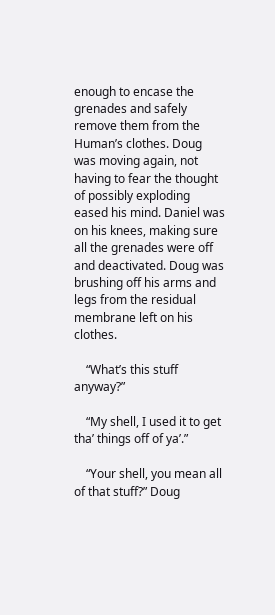enough to encase the grenades and safely remove them from the Human’s clothes. Doug was moving again, not having to fear the thought of possibly exploding eased his mind. Daniel was on his knees, making sure all the grenades were off and deactivated. Doug was brushing off his arms and legs from the residual membrane left on his clothes.

    “What’s this stuff anyway?”

    “My shell, I used it to get tha’ things off of ya’.”

    “Your shell, you mean all of that stuff?” Doug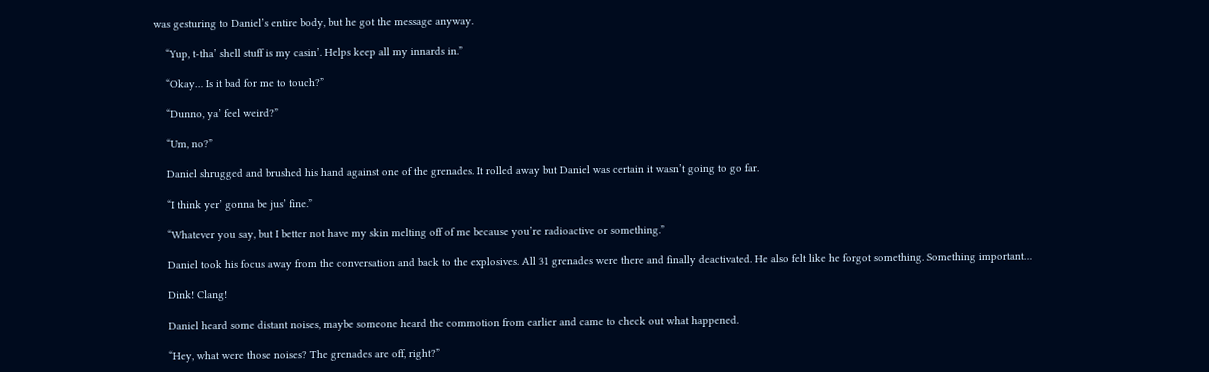was gesturing to Daniel’s entire body, but he got the message anyway.

    “Yup, t-tha’ shell stuff is my casin’. Helps keep all my innards in.”

    “Okay… Is it bad for me to touch?”

    “Dunno, ya’ feel weird?”

    “Um, no?”

    Daniel shrugged and brushed his hand against one of the grenades. It rolled away but Daniel was certain it wasn’t going to go far.

    “I think yer’ gonna be jus’ fine.”

    “Whatever you say, but I better not have my skin melting off of me because you’re radioactive or something.”

    Daniel took his focus away from the conversation and back to the explosives. All 31 grenades were there and finally deactivated. He also felt like he forgot something. Something important…

    Dink! Clang!

    Daniel heard some distant noises, maybe someone heard the commotion from earlier and came to check out what happened.

    “Hey, what were those noises? The grenades are off, right?”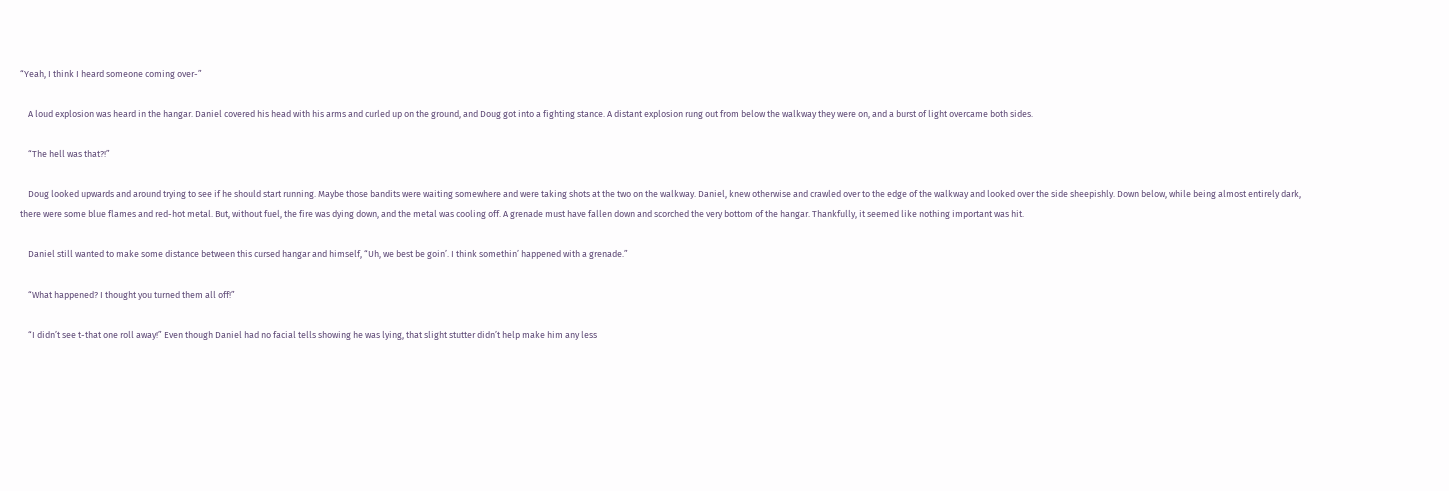“Yeah, I think I heard someone coming over-”

    A loud explosion was heard in the hangar. Daniel covered his head with his arms and curled up on the ground, and Doug got into a fighting stance. A distant explosion rung out from below the walkway they were on, and a burst of light overcame both sides.

    “The hell was that?!”

    Doug looked upwards and around trying to see if he should start running. Maybe those bandits were waiting somewhere and were taking shots at the two on the walkway. Daniel, knew otherwise and crawled over to the edge of the walkway and looked over the side sheepishly. Down below, while being almost entirely dark, there were some blue flames and red-hot metal. But, without fuel, the fire was dying down, and the metal was cooling off. A grenade must have fallen down and scorched the very bottom of the hangar. Thankfully, it seemed like nothing important was hit.

    Daniel still wanted to make some distance between this cursed hangar and himself, “Uh, we best be goin’. I think somethin’ happened with a grenade.”

    “What happened? I thought you turned them all off!”

    “I didn’t see t-that one roll away!” Even though Daniel had no facial tells showing he was lying, that slight stutter didn’t help make him any less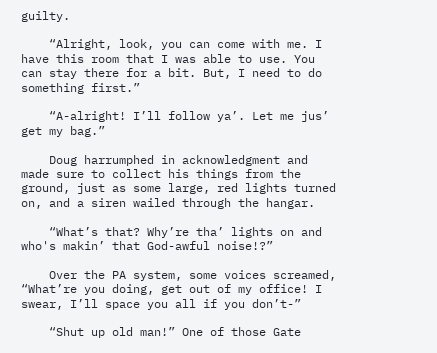guilty.

    “Alright, look, you can come with me. I have this room that I was able to use. You can stay there for a bit. But, I need to do something first.”

    “A-alright! I’ll follow ya’. Let me jus’ get my bag.”

    Doug harrumphed in acknowledgment and made sure to collect his things from the ground, just as some large, red lights turned on, and a siren wailed through the hangar.

    “What’s that? Why’re tha’ lights on and who's makin’ that God-awful noise!?”

    Over the PA system, some voices screamed, “What’re you doing, get out of my office! I swear, I’ll space you all if you don’t-”

    “Shut up old man!” One of those Gate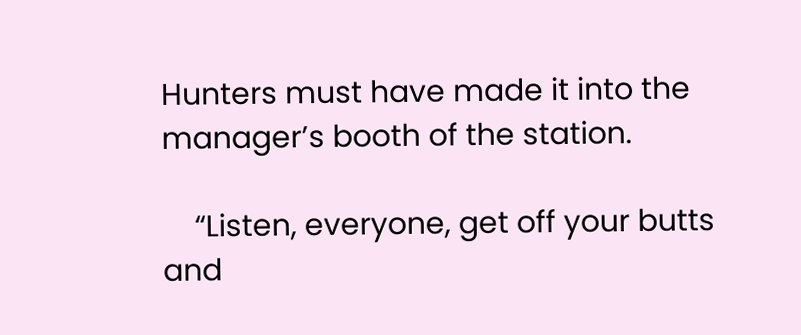Hunters must have made it into the manager’s booth of the station.

    “Listen, everyone, get off your butts and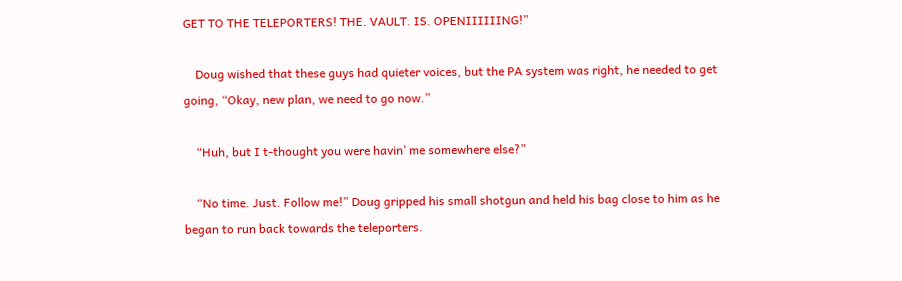GET TO THE TELEPORTERS! THE. VAULT. IS. OPENIIIIIING!”

    Doug wished that these guys had quieter voices, but the PA system was right, he needed to get going, “Okay, new plan, we need to go now.”

    “Huh, but I t-thought you were havin’ me somewhere else?”

    “No time. Just. Follow me!” Doug gripped his small shotgun and held his bag close to him as he began to run back towards the teleporters.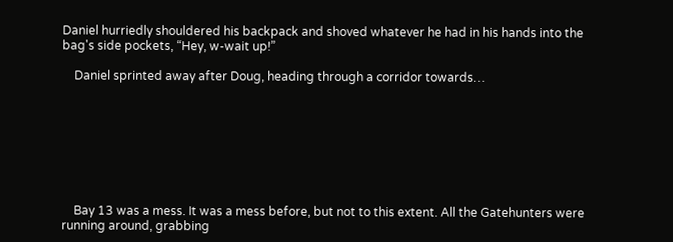Daniel hurriedly shouldered his backpack and shoved whatever he had in his hands into the bag's side pockets, “Hey, w-wait up!”

    Daniel sprinted away after Doug, heading through a corridor towards…








    Bay 13 was a mess. It was a mess before, but not to this extent. All the Gatehunters were running around, grabbing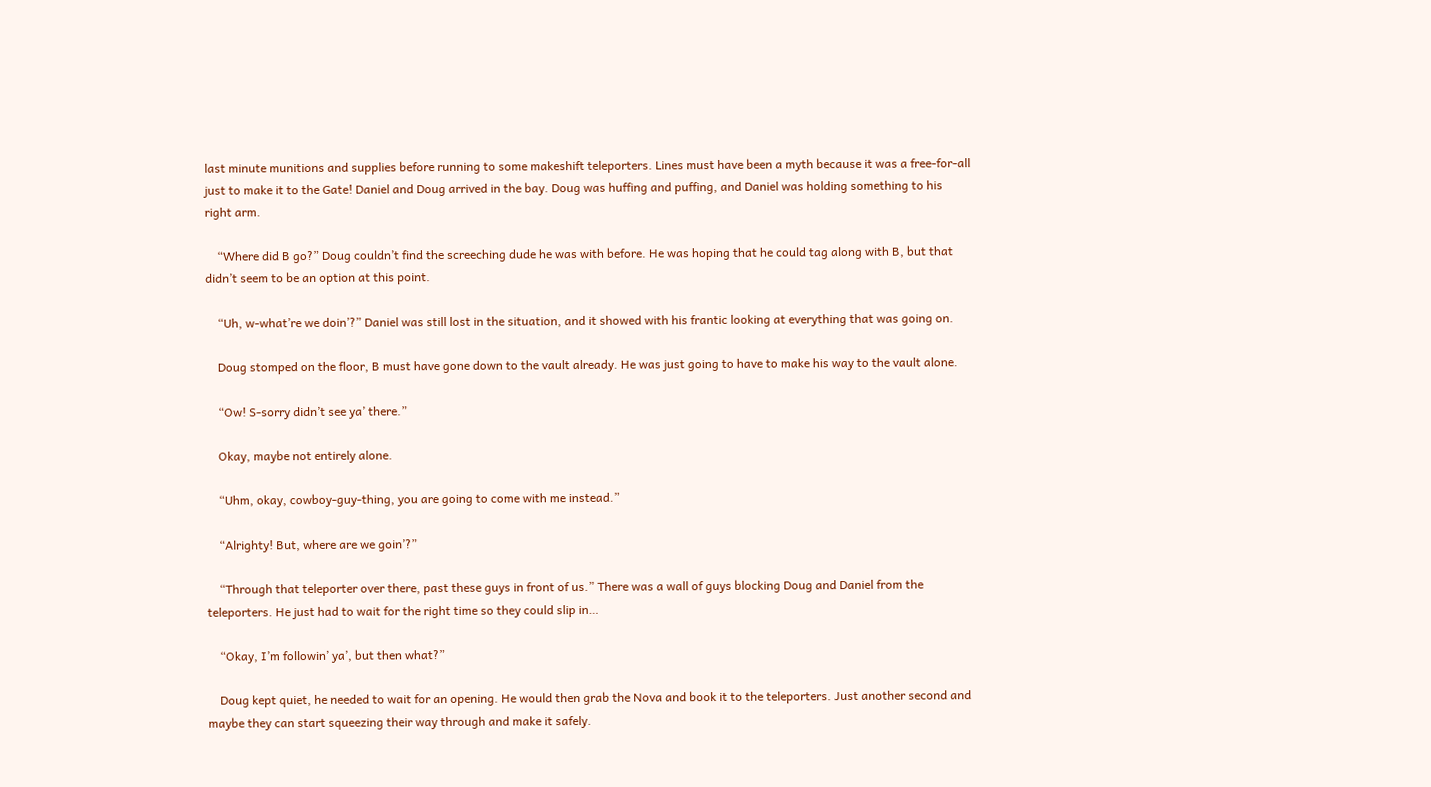last minute munitions and supplies before running to some makeshift teleporters. Lines must have been a myth because it was a free-for-all just to make it to the Gate! Daniel and Doug arrived in the bay. Doug was huffing and puffing, and Daniel was holding something to his right arm.

    “Where did B go?” Doug couldn’t find the screeching dude he was with before. He was hoping that he could tag along with B, but that didn’t seem to be an option at this point.

    “Uh, w-what’re we doin’?” Daniel was still lost in the situation, and it showed with his frantic looking at everything that was going on.

    Doug stomped on the floor, B must have gone down to the vault already. He was just going to have to make his way to the vault alone.

    “Ow! S-sorry didn’t see ya’ there.”

    Okay, maybe not entirely alone.

    “Uhm, okay, cowboy-guy-thing, you are going to come with me instead.”

    “Alrighty! But, where are we goin’?”

    “Through that teleporter over there, past these guys in front of us.” There was a wall of guys blocking Doug and Daniel from the teleporters. He just had to wait for the right time so they could slip in…

    “Okay, I’m followin’ ya’, but then what?”

    Doug kept quiet, he needed to wait for an opening. He would then grab the Nova and book it to the teleporters. Just another second and maybe they can start squeezing their way through and make it safely.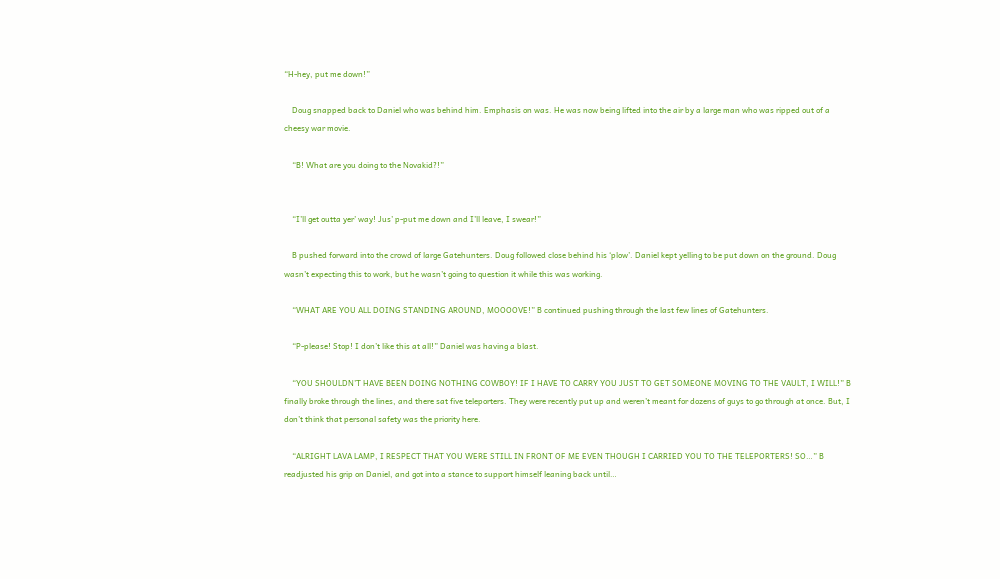“H-hey, put me down!”

    Doug snapped back to Daniel who was behind him. Emphasis on was. He was now being lifted into the air by a large man who was ripped out of a cheesy war movie.

    “B! What are you doing to the Novakid?!”


    “I’ll get outta yer’ way! Jus’ p-put me down and I’ll leave, I swear!”

    B pushed forward into the crowd of large Gatehunters. Doug followed close behind his ‘plow’. Daniel kept yelling to be put down on the ground. Doug wasn’t expecting this to work, but he wasn’t going to question it while this was working.

    “WHAT ARE YOU ALL DOING STANDING AROUND, MOOOOVE!” B continued pushing through the last few lines of Gatehunters.

    “P-please! Stop! I don’t like this at all!” Daniel was having a blast.

    “YOU SHOULDN’T HAVE BEEN DOING NOTHING COWBOY! IF I HAVE TO CARRY YOU JUST TO GET SOMEONE MOVING TO THE VAULT, I WILL!” B finally broke through the lines, and there sat five teleporters. They were recently put up and weren’t meant for dozens of guys to go through at once. But, I don’t think that personal safety was the priority here.

    “ALRIGHT LAVA LAMP, I RESPECT THAT YOU WERE STILL IN FRONT OF ME EVEN THOUGH I CARRIED YOU TO THE TELEPORTERS! SO…” B readjusted his grip on Daniel, and got into a stance to support himself leaning back until…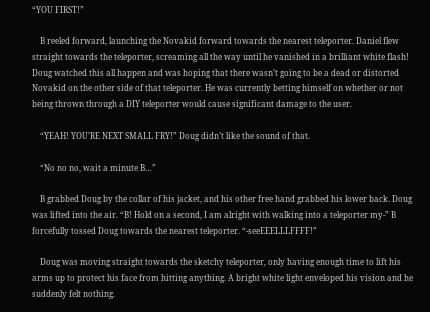“YOU FIRST!”

    B reeled forward, launching the Novakid forward towards the nearest teleporter. Daniel flew straight towards the teleporter, screaming all the way until he vanished in a brilliant white flash! Doug watched this all happen and was hoping that there wasn’t going to be a dead or distorted Novakid on the other side of that teleporter. He was currently betting himself on whether or not being thrown through a DIY teleporter would cause significant damage to the user.

    “YEAH! YOU’RE NEXT SMALL FRY!” Doug didn’t like the sound of that.

    “No no no, wait a minute B…”

    B grabbed Doug by the collar of his jacket, and his other free hand grabbed his lower back. Doug was lifted into the air. “B! Hold on a second, I am alright with walking into a teleporter my-” B forcefully tossed Doug towards the nearest teleporter. “-seeEEELLLFFFF!”

    Doug was moving straight towards the sketchy teleporter, only having enough time to lift his arms up to protect his face from hitting anything. A bright white light enveloped his vision and he suddenly felt nothing.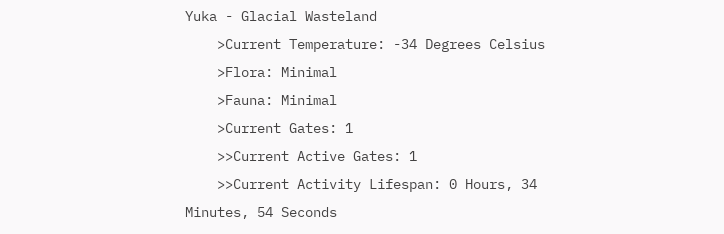Yuka - Glacial Wasteland
    >Current Temperature: -34 Degrees Celsius
    >Flora: Minimal
    >Fauna: Minimal
    >Current Gates: 1
    >>Current Active Gates: 1
    >>Current Activity Lifespan: 0 Hours, 34 Minutes, 54 Seconds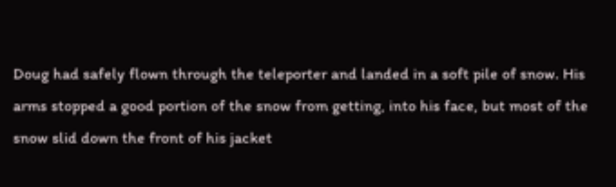Doug had safely flown through the teleporter and landed in a soft pile of snow. His arms stopped a good portion of the snow from getting, into his face, but most of the snow slid down the front of his jacket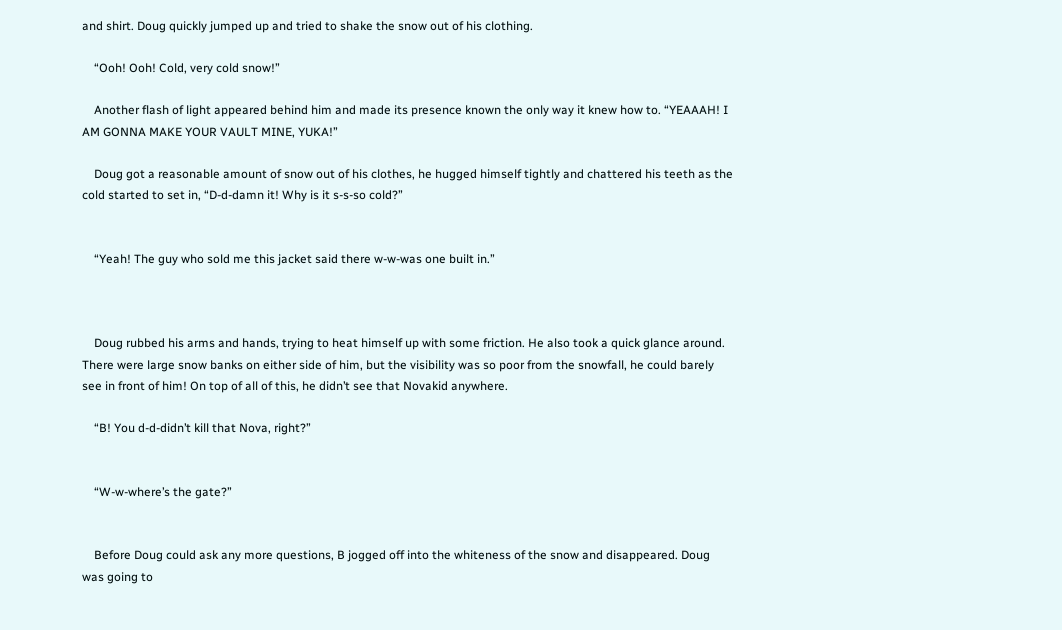and shirt. Doug quickly jumped up and tried to shake the snow out of his clothing.

    “Ooh! Ooh! Cold, very cold snow!”

    Another flash of light appeared behind him and made its presence known the only way it knew how to. “YEAAAH! I AM GONNA MAKE YOUR VAULT MINE, YUKA!”

    Doug got a reasonable amount of snow out of his clothes, he hugged himself tightly and chattered his teeth as the cold started to set in, “D-d-damn it! Why is it s-s-so cold?”


    “Yeah! The guy who sold me this jacket said there w-w-was one built in.”



    Doug rubbed his arms and hands, trying to heat himself up with some friction. He also took a quick glance around. There were large snow banks on either side of him, but the visibility was so poor from the snowfall, he could barely see in front of him! On top of all of this, he didn’t see that Novakid anywhere.

    “B! You d-d-didn’t kill that Nova, right?”


    “W-w-where’s the gate?”


    Before Doug could ask any more questions, B jogged off into the whiteness of the snow and disappeared. Doug was going to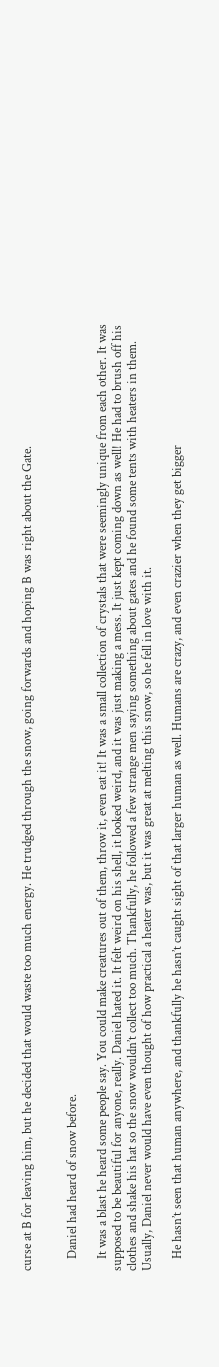curse at B for leaving him, but he decided that would waste too much energy. He trudged through the snow, going forwards and hoping B was right about the Gate.


    Daniel had heard of snow before.

    It was a blast he heard some people say. You could make creatures out of them, throw it, even eat it! It was a small collection of crystals that were seemingly unique from each other. It was supposed to be beautiful for anyone, really. Daniel hated it. It felt weird on his shell, it looked weird, and it was just making a mess. It just kept coming down as well! He had to brush off his clothes and shake his hat so the snow wouldn’t collect too much. Thankfully, he followed a few strange men saying something about gates and he found some tents with heaters in them. Usually, Daniel never would have even thought of how practical a heater was, but it was great at melting this snow, so he fell in love with it.

    He hasn’t seen that human anywhere, and thankfully he hasn’t caught sight of that larger human as well. Humans are crazy, and even crazier when they get bigger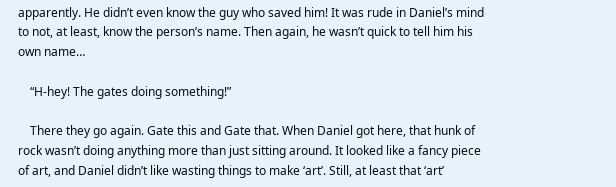apparently. He didn’t even know the guy who saved him! It was rude in Daniel’s mind to not, at least, know the person’s name. Then again, he wasn’t quick to tell him his own name…

    “H-hey! The gates doing something!”

    There they go again. Gate this and Gate that. When Daniel got here, that hunk of rock wasn’t doing anything more than just sitting around. It looked like a fancy piece of art, and Daniel didn’t like wasting things to make ‘art’. Still, at least that ‘art’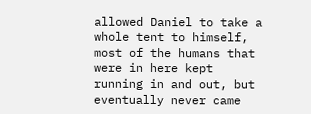allowed Daniel to take a whole tent to himself, most of the humans that were in here kept running in and out, but eventually never came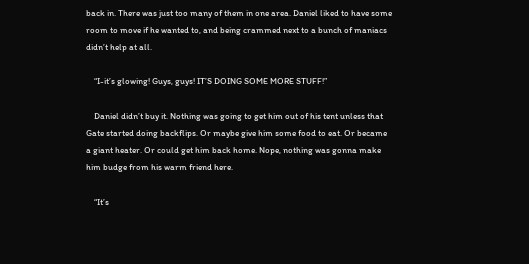back in. There was just too many of them in one area. Daniel liked to have some room to move if he wanted to, and being crammed next to a bunch of maniacs didn’t help at all.

    “I-it’s glowing! Guys, guys! IT’S DOING SOME MORE STUFF!”

    Daniel didn’t buy it. Nothing was going to get him out of his tent unless that Gate started doing backflips. Or maybe give him some food to eat. Or became a giant heater. Or could get him back home. Nope, nothing was gonna make him budge from his warm friend here.

    “It’s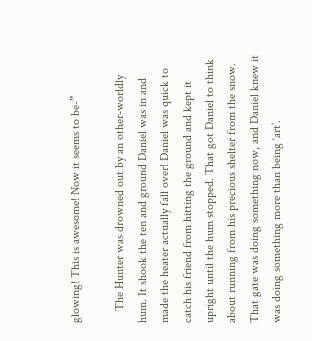glowing! This is awesome! Now it seems to be-”

    The Hunter was drowned out by an other-worldly hum. It shook the ten and ground Daniel was in and made the heater actually fall over! Daniel was quick to catch his friend from hitting the ground and kept it upright until the hum stopped. That got Daniel to think about running from his precious shelter from the snow. That gate was doing something now, and Daniel knew it was doing something more than being ‘art’.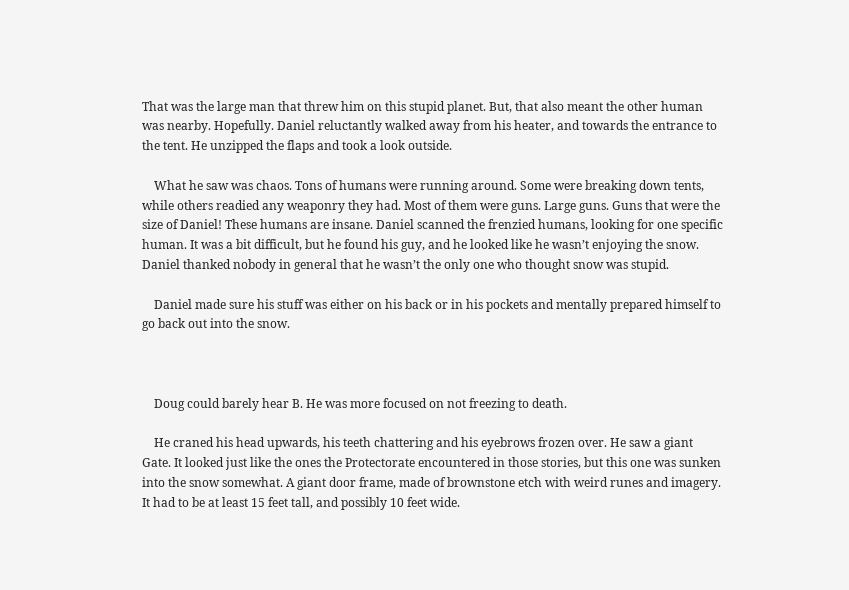That was the large man that threw him on this stupid planet. But, that also meant the other human was nearby. Hopefully. Daniel reluctantly walked away from his heater, and towards the entrance to the tent. He unzipped the flaps and took a look outside.

    What he saw was chaos. Tons of humans were running around. Some were breaking down tents, while others readied any weaponry they had. Most of them were guns. Large guns. Guns that were the size of Daniel! These humans are insane. Daniel scanned the frenzied humans, looking for one specific human. It was a bit difficult, but he found his guy, and he looked like he wasn’t enjoying the snow. Daniel thanked nobody in general that he wasn’t the only one who thought snow was stupid.

    Daniel made sure his stuff was either on his back or in his pockets and mentally prepared himself to go back out into the snow.



    Doug could barely hear B. He was more focused on not freezing to death.

    He craned his head upwards, his teeth chattering and his eyebrows frozen over. He saw a giant Gate. It looked just like the ones the Protectorate encountered in those stories, but this one was sunken into the snow somewhat. A giant door frame, made of brownstone etch with weird runes and imagery. It had to be at least 15 feet tall, and possibly 10 feet wide.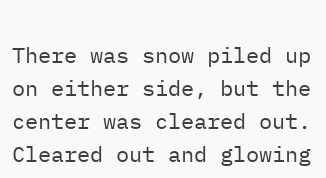There was snow piled up on either side, but the center was cleared out. Cleared out and glowing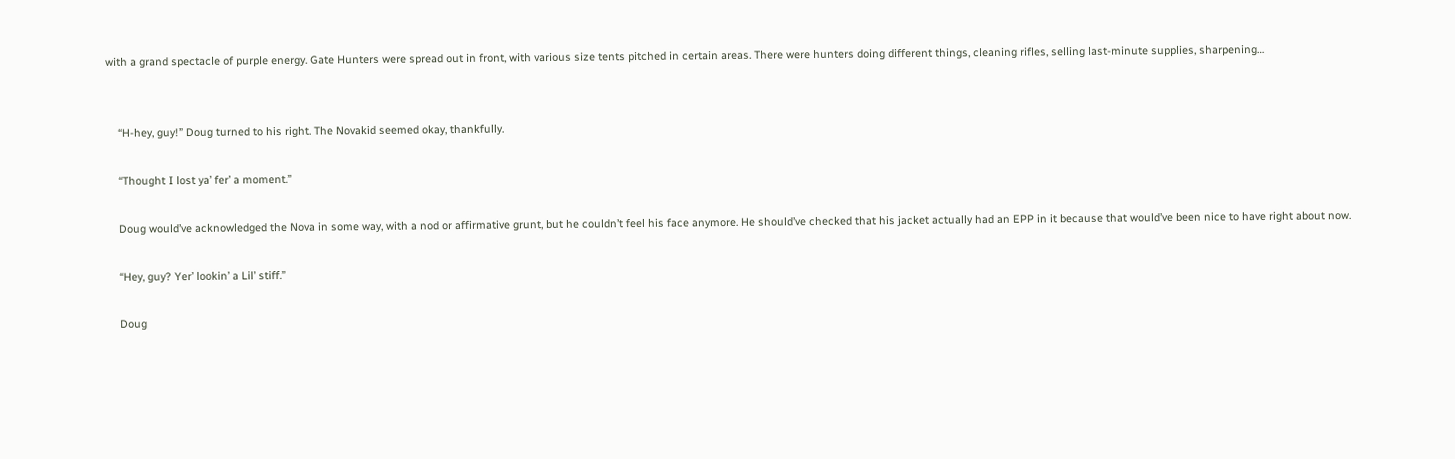with a grand spectacle of purple energy. Gate Hunters were spread out in front, with various size tents pitched in certain areas. There were hunters doing different things, cleaning rifles, selling last-minute supplies, sharpening…


    “H-hey, guy!” Doug turned to his right. The Novakid seemed okay, thankfully.

    “Thought I lost ya’ fer’ a moment.”

    Doug would’ve acknowledged the Nova in some way, with a nod or affirmative grunt, but he couldn’t feel his face anymore. He should’ve checked that his jacket actually had an EPP in it because that would’ve been nice to have right about now.

    “Hey, guy? Yer’ lookin’ a Lil’ stiff.”

    Doug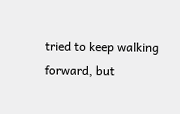tried to keep walking forward, but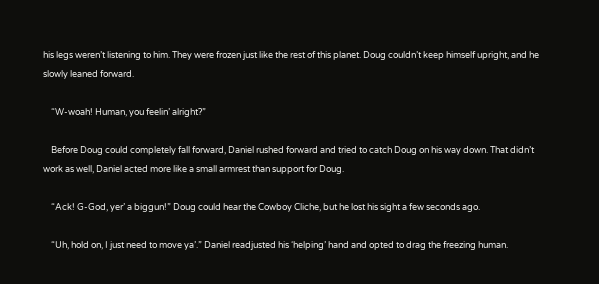his legs weren’t listening to him. They were frozen just like the rest of this planet. Doug couldn’t keep himself upright, and he slowly leaned forward.

    “W-woah! Human, you feelin’ alright?”

    Before Doug could completely fall forward, Daniel rushed forward and tried to catch Doug on his way down. That didn’t work as well, Daniel acted more like a small armrest than support for Doug.

    “Ack! G-God, yer’ a biggun!” Doug could hear the Cowboy Cliche, but he lost his sight a few seconds ago.

    “Uh, hold on, I just need to move ya’.” Daniel readjusted his ‘helping’ hand and opted to drag the freezing human.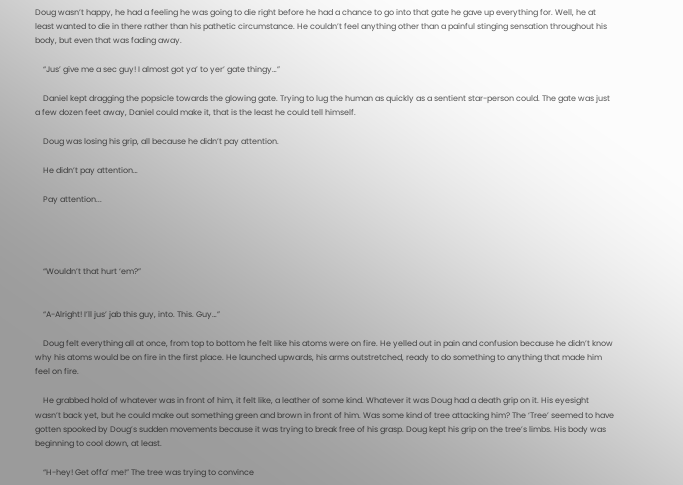Doug wasn’t happy, he had a feeling he was going to die right before he had a chance to go into that gate he gave up everything for. Well, he at least wanted to die in there rather than his pathetic circumstance. He couldn’t feel anything other than a painful stinging sensation throughout his body, but even that was fading away.

    “Jus’ give me a sec guy! I almost got ya’ to yer’ gate thingy…”

    Daniel kept dragging the popsicle towards the glowing gate. Trying to lug the human as quickly as a sentient star-person could. The gate was just a few dozen feet away, Daniel could make it, that is the least he could tell himself.

    Doug was losing his grip, all because he didn’t pay attention.

    He didn’t pay attention…

    Pay attention...




    “Wouldn’t that hurt ‘em?”


    “A-Alright! I’ll jus’ jab this guy, into. This. Guy…”

    Doug felt everything all at once, from top to bottom he felt like his atoms were on fire. He yelled out in pain and confusion because he didn’t know why his atoms would be on fire in the first place. He launched upwards, his arms outstretched, ready to do something to anything that made him feel on fire.

    He grabbed hold of whatever was in front of him, it felt like, a leather of some kind. Whatever it was Doug had a death grip on it. His eyesight wasn’t back yet, but he could make out something green and brown in front of him. Was some kind of tree attacking him? The ‘Tree’ seemed to have gotten spooked by Doug’s sudden movements because it was trying to break free of his grasp. Doug kept his grip on the tree’s limbs. His body was beginning to cool down, at least.

    “H-hey! Get offa’ me!” The tree was trying to convince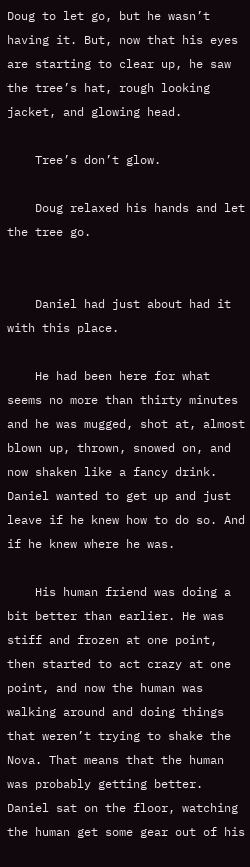Doug to let go, but he wasn’t having it. But, now that his eyes are starting to clear up, he saw the tree’s hat, rough looking jacket, and glowing head.

    Tree’s don’t glow.

    Doug relaxed his hands and let the tree go.


    Daniel had just about had it with this place.

    He had been here for what seems no more than thirty minutes and he was mugged, shot at, almost blown up, thrown, snowed on, and now shaken like a fancy drink. Daniel wanted to get up and just leave if he knew how to do so. And if he knew where he was.

    His human friend was doing a bit better than earlier. He was stiff and frozen at one point, then started to act crazy at one point, and now the human was walking around and doing things that weren’t trying to shake the Nova. That means that the human was probably getting better. Daniel sat on the floor, watching the human get some gear out of his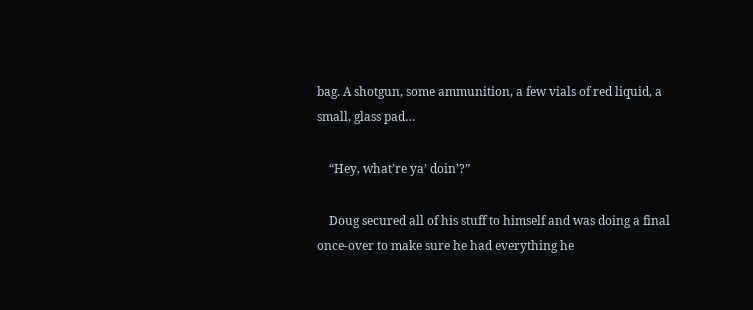bag. A shotgun, some ammunition, a few vials of red liquid, a small, glass pad…

    “Hey, what’re ya’ doin’?”

    Doug secured all of his stuff to himself and was doing a final once-over to make sure he had everything he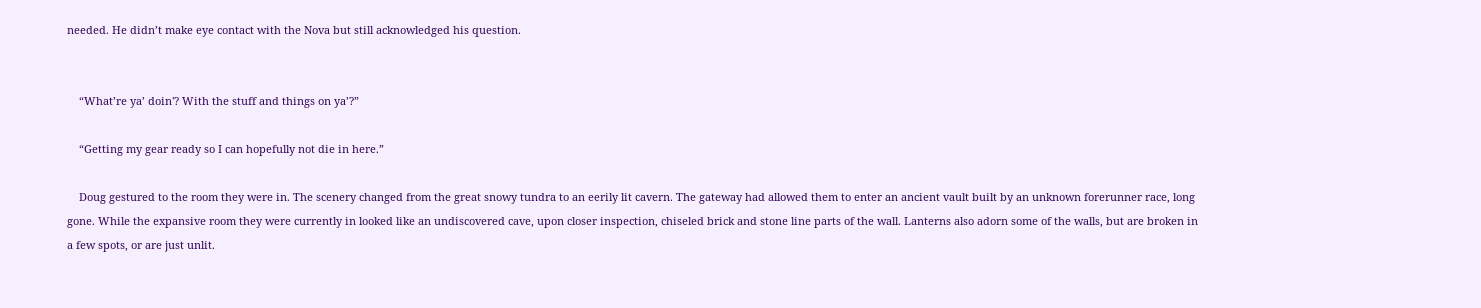needed. He didn’t make eye contact with the Nova but still acknowledged his question.


    “What’re ya’ doin'? With the stuff and things on ya’?”

    “Getting my gear ready so I can hopefully not die in here.”

    Doug gestured to the room they were in. The scenery changed from the great snowy tundra to an eerily lit cavern. The gateway had allowed them to enter an ancient vault built by an unknown forerunner race, long gone. While the expansive room they were currently in looked like an undiscovered cave, upon closer inspection, chiseled brick and stone line parts of the wall. Lanterns also adorn some of the walls, but are broken in a few spots, or are just unlit.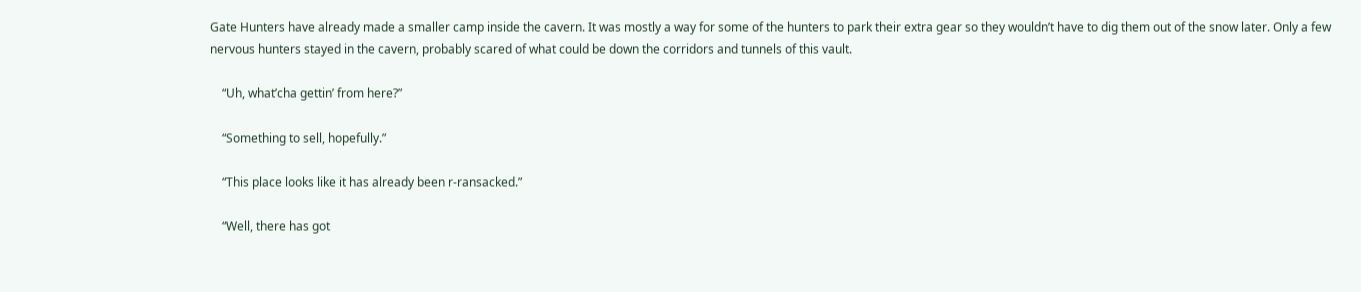Gate Hunters have already made a smaller camp inside the cavern. It was mostly a way for some of the hunters to park their extra gear so they wouldn’t have to dig them out of the snow later. Only a few nervous hunters stayed in the cavern, probably scared of what could be down the corridors and tunnels of this vault.

    “Uh, what’cha gettin’ from here?”

    “Something to sell, hopefully.”

    “This place looks like it has already been r-ransacked.”

    “Well, there has got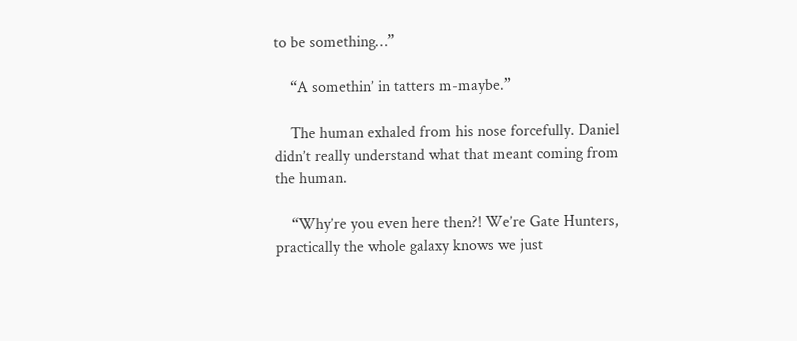to be something…”

    “A somethin’ in tatters m-maybe.”

    The human exhaled from his nose forcefully. Daniel didn’t really understand what that meant coming from the human.

    “Why’re you even here then?! We’re Gate Hunters, practically the whole galaxy knows we just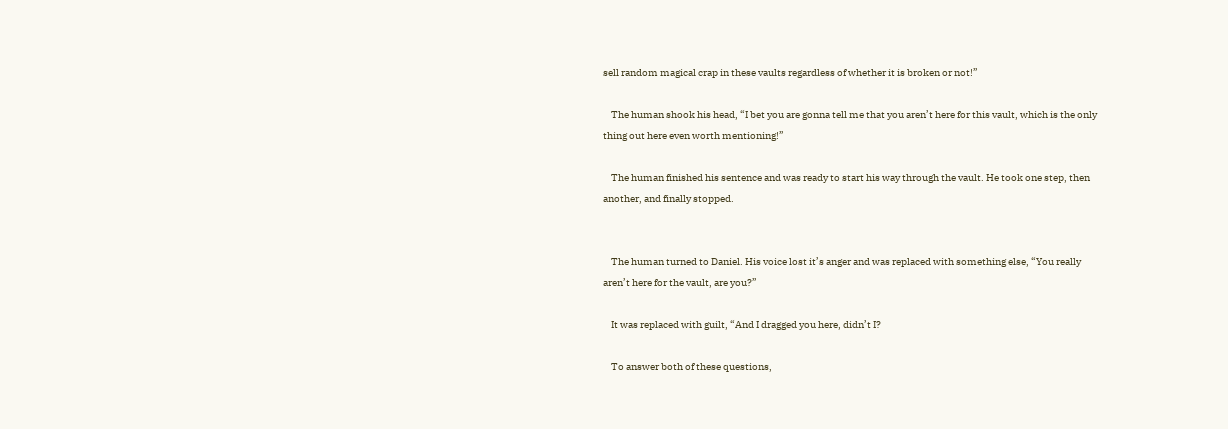sell random magical crap in these vaults regardless of whether it is broken or not!”

    The human shook his head, “I bet you are gonna tell me that you aren’t here for this vault, which is the only thing out here even worth mentioning!”

    The human finished his sentence and was ready to start his way through the vault. He took one step, then another, and finally stopped.


    The human turned to Daniel. His voice lost it’s anger and was replaced with something else, “You really aren’t here for the vault, are you?”

    It was replaced with guilt, “And I dragged you here, didn’t I?

    To answer both of these questions,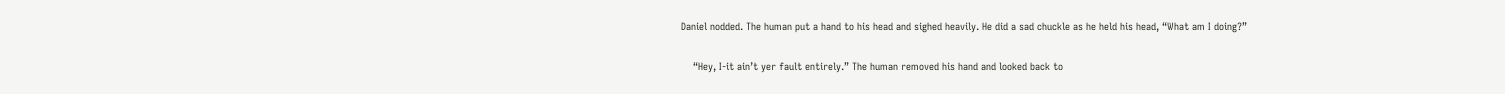Daniel nodded. The human put a hand to his head and sighed heavily. He did a sad chuckle as he held his head, “What am I doing?”

    “Hey, I-it ain’t yer fault entirely.” The human removed his hand and looked back to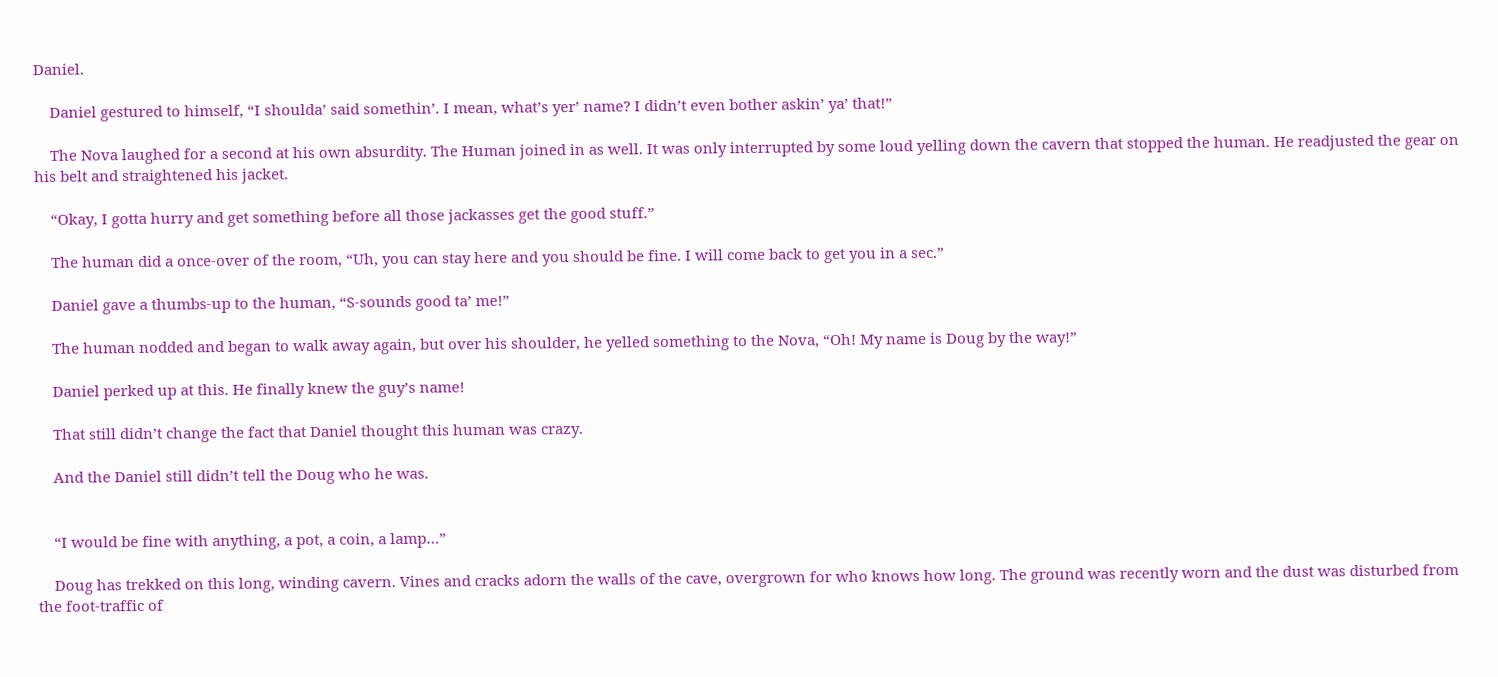Daniel.

    Daniel gestured to himself, “I shoulda’ said somethin’. I mean, what’s yer’ name? I didn’t even bother askin’ ya’ that!”

    The Nova laughed for a second at his own absurdity. The Human joined in as well. It was only interrupted by some loud yelling down the cavern that stopped the human. He readjusted the gear on his belt and straightened his jacket.

    “Okay, I gotta hurry and get something before all those jackasses get the good stuff.”

    The human did a once-over of the room, “Uh, you can stay here and you should be fine. I will come back to get you in a sec.”

    Daniel gave a thumbs-up to the human, “S-sounds good ta’ me!”

    The human nodded and began to walk away again, but over his shoulder, he yelled something to the Nova, “Oh! My name is Doug by the way!”

    Daniel perked up at this. He finally knew the guy’s name!

    That still didn’t change the fact that Daniel thought this human was crazy.

    And the Daniel still didn’t tell the Doug who he was.


    “I would be fine with anything, a pot, a coin, a lamp…”

    Doug has trekked on this long, winding cavern. Vines and cracks adorn the walls of the cave, overgrown for who knows how long. The ground was recently worn and the dust was disturbed from the foot-traffic of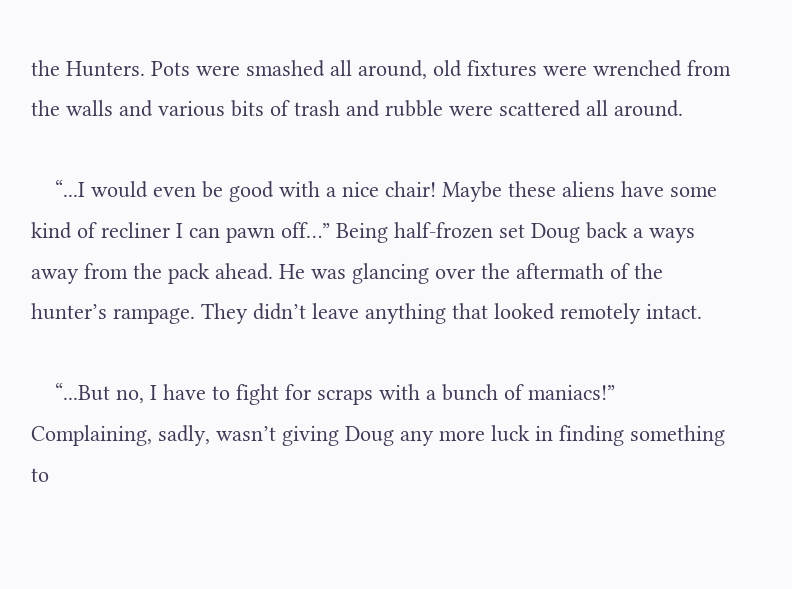the Hunters. Pots were smashed all around, old fixtures were wrenched from the walls and various bits of trash and rubble were scattered all around.

    “...I would even be good with a nice chair! Maybe these aliens have some kind of recliner I can pawn off…” Being half-frozen set Doug back a ways away from the pack ahead. He was glancing over the aftermath of the hunter’s rampage. They didn’t leave anything that looked remotely intact.

    “...But no, I have to fight for scraps with a bunch of maniacs!” Complaining, sadly, wasn’t giving Doug any more luck in finding something to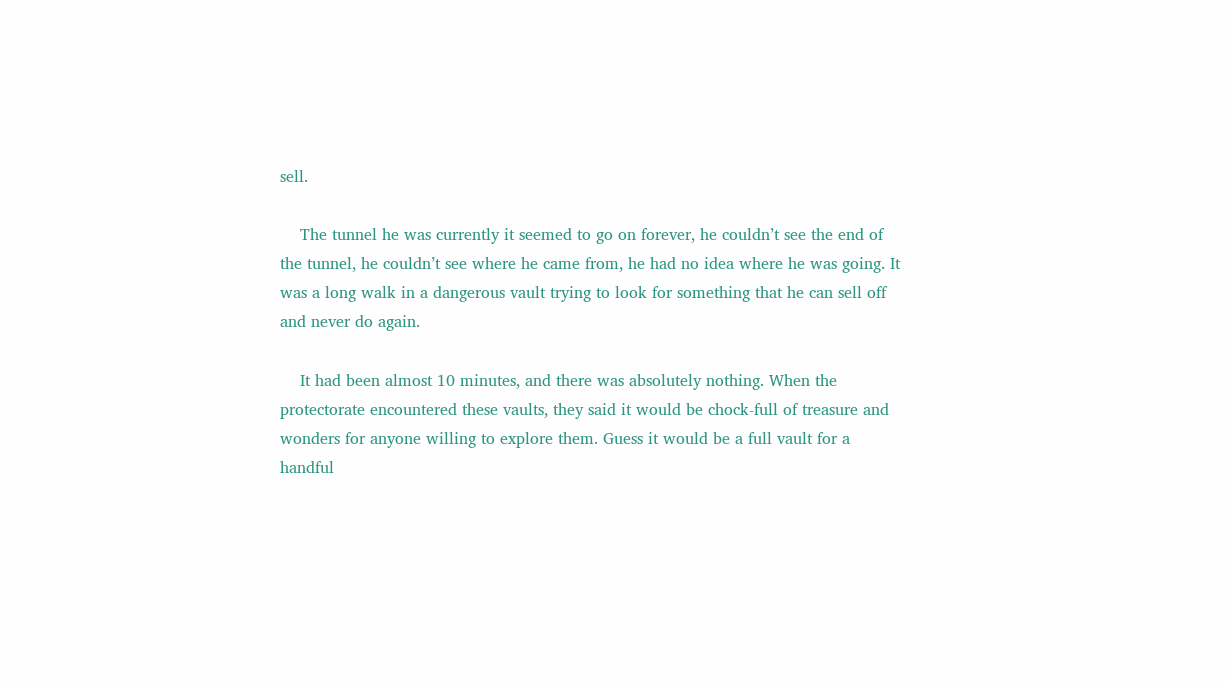sell.

    The tunnel he was currently it seemed to go on forever, he couldn’t see the end of the tunnel, he couldn’t see where he came from, he had no idea where he was going. It was a long walk in a dangerous vault trying to look for something that he can sell off and never do again.

    It had been almost 10 minutes, and there was absolutely nothing. When the protectorate encountered these vaults, they said it would be chock-full of treasure and wonders for anyone willing to explore them. Guess it would be a full vault for a handful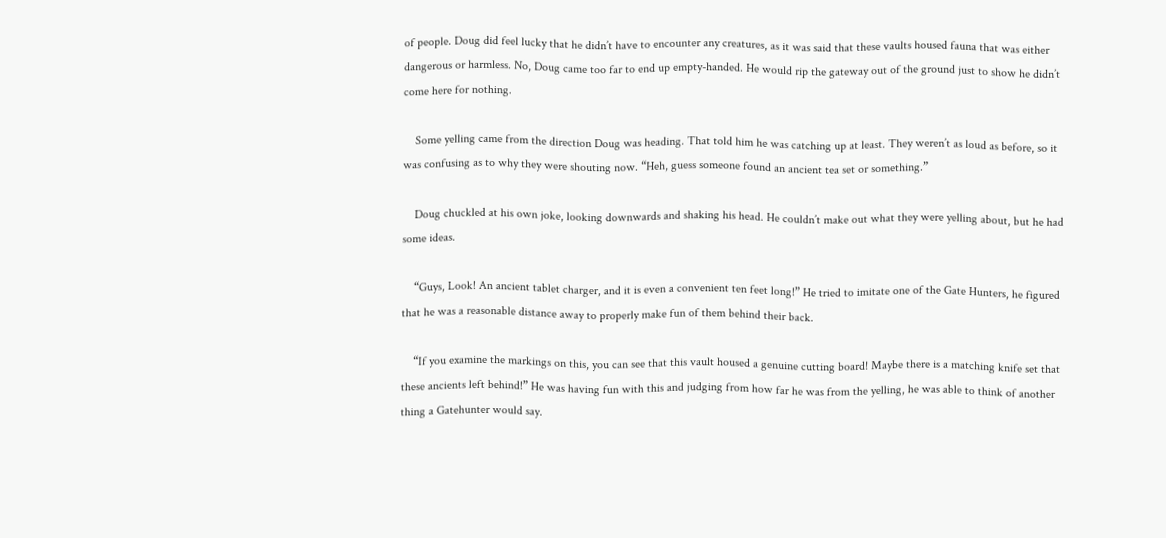of people. Doug did feel lucky that he didn’t have to encounter any creatures, as it was said that these vaults housed fauna that was either dangerous or harmless. No, Doug came too far to end up empty-handed. He would rip the gateway out of the ground just to show he didn’t come here for nothing.

    Some yelling came from the direction Doug was heading. That told him he was catching up at least. They weren’t as loud as before, so it was confusing as to why they were shouting now. “Heh, guess someone found an ancient tea set or something.”

    Doug chuckled at his own joke, looking downwards and shaking his head. He couldn’t make out what they were yelling about, but he had some ideas.

    “Guys, Look! An ancient tablet charger, and it is even a convenient ten feet long!” He tried to imitate one of the Gate Hunters, he figured that he was a reasonable distance away to properly make fun of them behind their back.

    “If you examine the markings on this, you can see that this vault housed a genuine cutting board! Maybe there is a matching knife set that these ancients left behind!” He was having fun with this and judging from how far he was from the yelling, he was able to think of another thing a Gatehunter would say.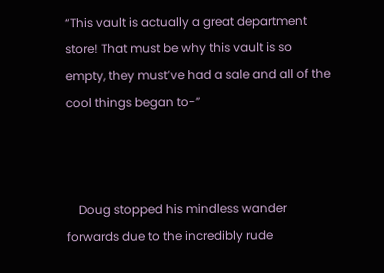“This vault is actually a great department store! That must be why this vault is so empty, they must’ve had a sale and all of the cool things began to-”



    Doug stopped his mindless wander forwards due to the incredibly rude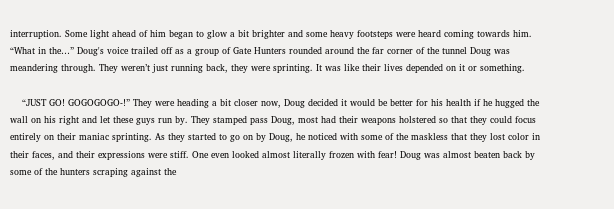interruption. Some light ahead of him began to glow a bit brighter and some heavy footsteps were heard coming towards him. “What in the…” Doug's voice trailed off as a group of Gate Hunters rounded around the far corner of the tunnel Doug was meandering through. They weren’t just running back, they were sprinting. It was like their lives depended on it or something.

    “JUST GO! GOGOGOGO-!” They were heading a bit closer now, Doug decided it would be better for his health if he hugged the wall on his right and let these guys run by. They stamped pass Doug, most had their weapons holstered so that they could focus entirely on their maniac sprinting. As they started to go on by Doug, he noticed with some of the maskless that they lost color in their faces, and their expressions were stiff. One even looked almost literally frozen with fear! Doug was almost beaten back by some of the hunters scraping against the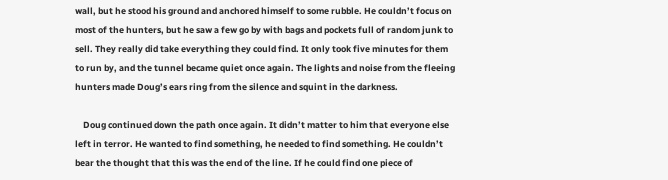wall, but he stood his ground and anchored himself to some rubble. He couldn’t focus on most of the hunters, but he saw a few go by with bags and pockets full of random junk to sell. They really did take everything they could find. It only took five minutes for them to run by, and the tunnel became quiet once again. The lights and noise from the fleeing hunters made Doug’s ears ring from the silence and squint in the darkness.

    Doug continued down the path once again. It didn’t matter to him that everyone else left in terror. He wanted to find something, he needed to find something. He couldn’t bear the thought that this was the end of the line. If he could find one piece of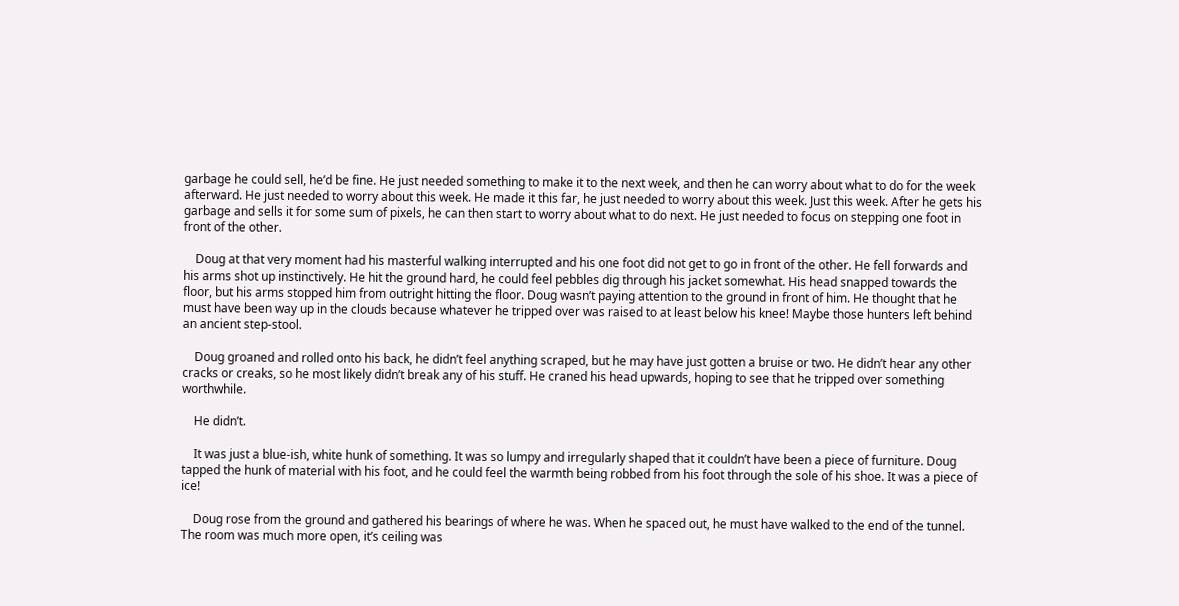garbage he could sell, he’d be fine. He just needed something to make it to the next week, and then he can worry about what to do for the week afterward. He just needed to worry about this week. He made it this far, he just needed to worry about this week. Just this week. After he gets his garbage and sells it for some sum of pixels, he can then start to worry about what to do next. He just needed to focus on stepping one foot in front of the other.

    Doug at that very moment had his masterful walking interrupted and his one foot did not get to go in front of the other. He fell forwards and his arms shot up instinctively. He hit the ground hard, he could feel pebbles dig through his jacket somewhat. His head snapped towards the floor, but his arms stopped him from outright hitting the floor. Doug wasn’t paying attention to the ground in front of him. He thought that he must have been way up in the clouds because whatever he tripped over was raised to at least below his knee! Maybe those hunters left behind an ancient step-stool.

    Doug groaned and rolled onto his back, he didn’t feel anything scraped, but he may have just gotten a bruise or two. He didn’t hear any other cracks or creaks, so he most likely didn’t break any of his stuff. He craned his head upwards, hoping to see that he tripped over something worthwhile.

    He didn’t.

    It was just a blue-ish, white hunk of something. It was so lumpy and irregularly shaped that it couldn’t have been a piece of furniture. Doug tapped the hunk of material with his foot, and he could feel the warmth being robbed from his foot through the sole of his shoe. It was a piece of ice!

    Doug rose from the ground and gathered his bearings of where he was. When he spaced out, he must have walked to the end of the tunnel. The room was much more open, it’s ceiling was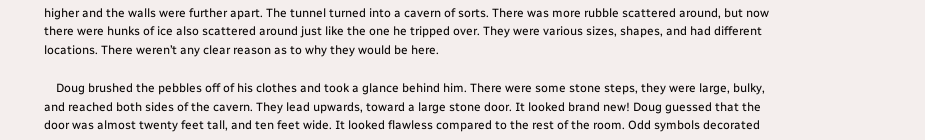higher and the walls were further apart. The tunnel turned into a cavern of sorts. There was more rubble scattered around, but now there were hunks of ice also scattered around just like the one he tripped over. They were various sizes, shapes, and had different locations. There weren’t any clear reason as to why they would be here.

    Doug brushed the pebbles off of his clothes and took a glance behind him. There were some stone steps, they were large, bulky, and reached both sides of the cavern. They lead upwards, toward a large stone door. It looked brand new! Doug guessed that the door was almost twenty feet tall, and ten feet wide. It looked flawless compared to the rest of the room. Odd symbols decorated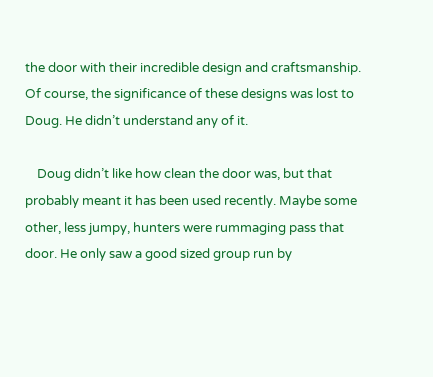the door with their incredible design and craftsmanship. Of course, the significance of these designs was lost to Doug. He didn’t understand any of it.

    Doug didn’t like how clean the door was, but that probably meant it has been used recently. Maybe some other, less jumpy, hunters were rummaging pass that door. He only saw a good sized group run by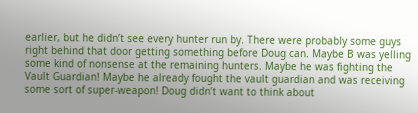earlier, but he didn’t see every hunter run by. There were probably some guys right behind that door getting something before Doug can. Maybe B was yelling some kind of nonsense at the remaining hunters. Maybe he was fighting the Vault Guardian! Maybe he already fought the vault guardian and was receiving some sort of super-weapon! Doug didn’t want to think about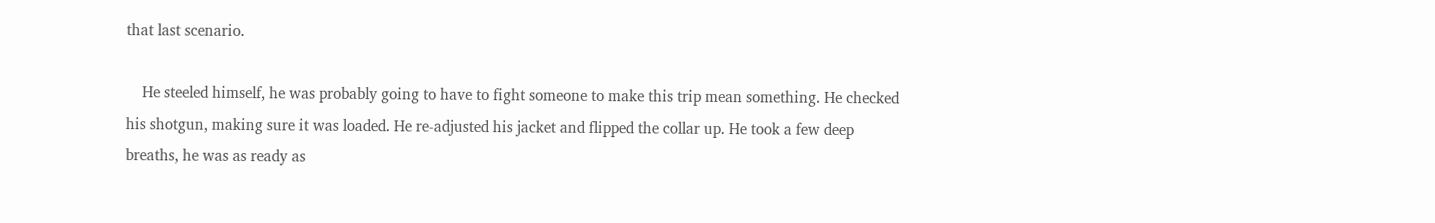that last scenario.

    He steeled himself, he was probably going to have to fight someone to make this trip mean something. He checked his shotgun, making sure it was loaded. He re-adjusted his jacket and flipped the collar up. He took a few deep breaths, he was as ready as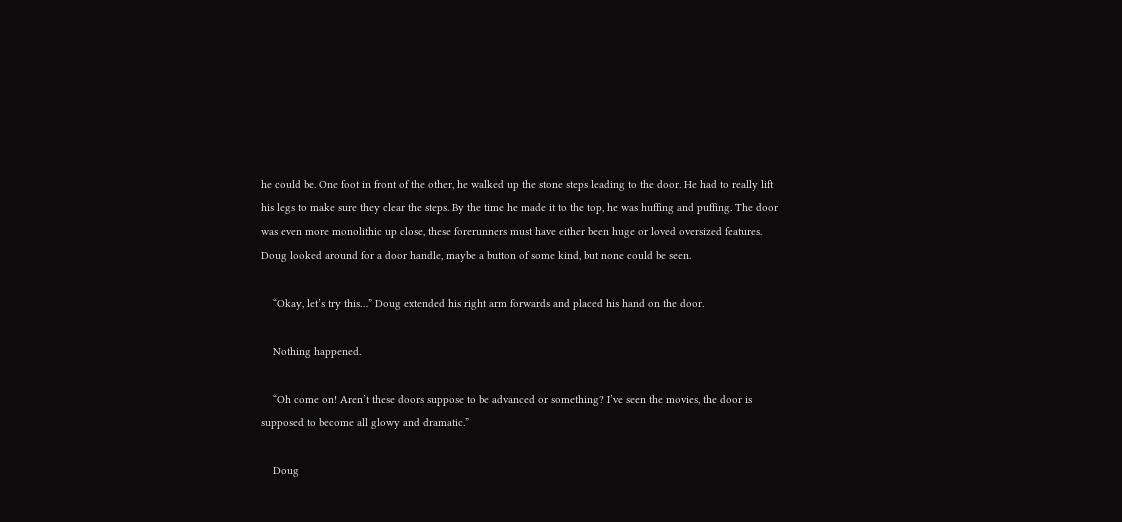he could be. One foot in front of the other, he walked up the stone steps leading to the door. He had to really lift his legs to make sure they clear the steps. By the time he made it to the top, he was huffing and puffing. The door was even more monolithic up close, these forerunners must have either been huge or loved oversized features. Doug looked around for a door handle, maybe a button of some kind, but none could be seen.

    “Okay, let’s try this…” Doug extended his right arm forwards and placed his hand on the door.

    Nothing happened.

    “Oh come on! Aren’t these doors suppose to be advanced or something? I’ve seen the movies, the door is supposed to become all glowy and dramatic.”

    Doug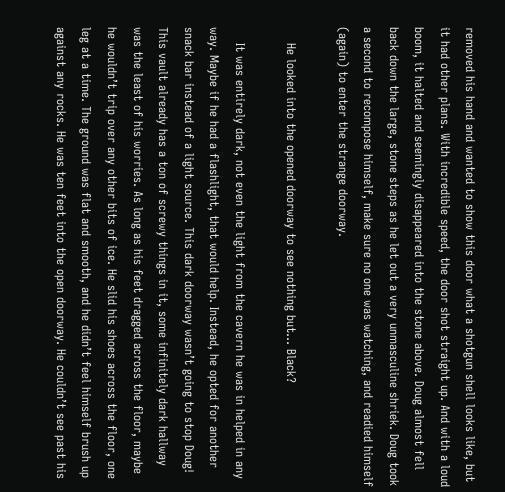removed his hand and wanted to show this door what a shotgun shell looks like, but it had other plans. With incredible speed, the door shot straight up. And with a loud boom, it halted and seemingly disappeared into the stone above. Doug almost fell back down the large, stone steps as he let out a very unmasculine shriek. Doug took a second to recompose himself, make sure no one was watching, and readied himself (again) to enter the strange doorway.

    He looked into the opened doorway to see nothing but… Black?

    It was entirely dark, not even the light from the cavern he was in helped in any way. Maybe if he had a flashlight, that would help. Instead, he opted for another snack bar instead of a light source. This dark doorway wasn’t going to stop Doug! This vault already has a ton of screwy things in it, some infinitely dark hallway was the least of his worries. As long as his feet dragged across the floor, maybe he wouldn’t trip over any other bits of ice. He slid his shoes across the floor, one leg at a time. The ground was flat and smooth, and he didn’t feel himself brush up against any rocks. He was ten feet into the open doorway. He couldn’t see past his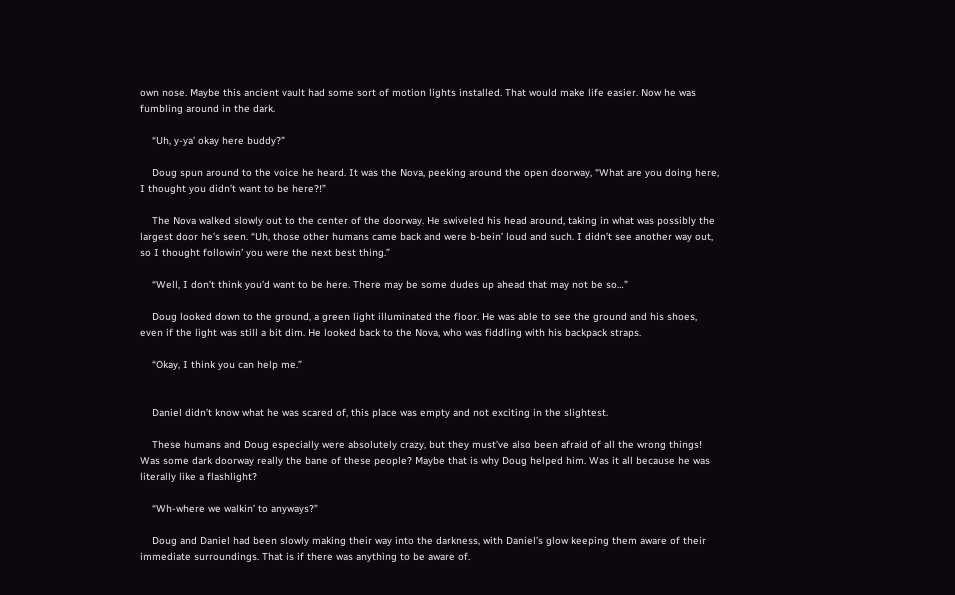own nose. Maybe this ancient vault had some sort of motion lights installed. That would make life easier. Now he was fumbling around in the dark.

    “Uh, y-ya’ okay here buddy?”

    Doug spun around to the voice he heard. It was the Nova, peeking around the open doorway, “What are you doing here, I thought you didn’t want to be here?!”

    The Nova walked slowly out to the center of the doorway. He swiveled his head around, taking in what was possibly the largest door he’s seen. “Uh, those other humans came back and were b-bein’ loud and such. I didn’t see another way out, so I thought followin’ you were the next best thing.”

    “Well, I don’t think you’d want to be here. There may be some dudes up ahead that may not be so…”

    Doug looked down to the ground, a green light illuminated the floor. He was able to see the ground and his shoes, even if the light was still a bit dim. He looked back to the Nova, who was fiddling with his backpack straps.

    “Okay, I think you can help me.”


    Daniel didn’t know what he was scared of, this place was empty and not exciting in the slightest.

    These humans and Doug especially were absolutely crazy, but they must’ve also been afraid of all the wrong things! Was some dark doorway really the bane of these people? Maybe that is why Doug helped him. Was it all because he was literally like a flashlight?

    “Wh-where we walkin’ to anyways?”

    Doug and Daniel had been slowly making their way into the darkness, with Daniel’s glow keeping them aware of their immediate surroundings. That is if there was anything to be aware of.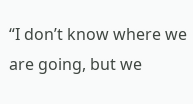“I don’t know where we are going, but we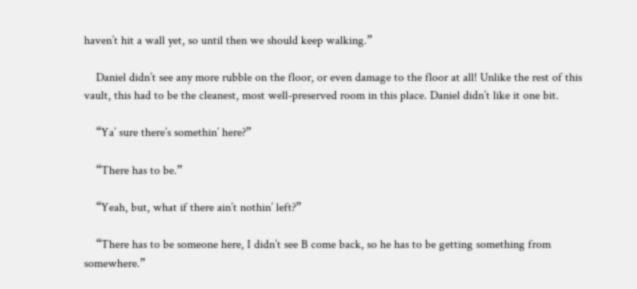haven’t hit a wall yet, so until then we should keep walking.”

    Daniel didn’t see any more rubble on the floor, or even damage to the floor at all! Unlike the rest of this vault, this had to be the cleanest, most well-preserved room in this place. Daniel didn’t like it one bit.

    “Ya’ sure there’s somethin’ here?”

    “There has to be.”

    “Yeah, but, what if there ain’t nothin’ left?”

    “There has to be someone here, I didn’t see B come back, so he has to be getting something from somewhere.”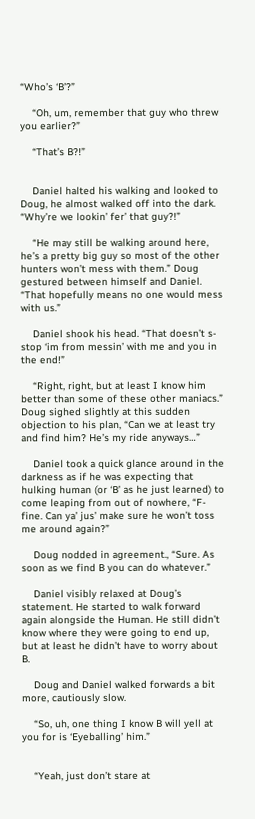“Who’s ‘B’?”

    “Oh, um, remember that guy who threw you earlier?”

    “That’s B?!”


    Daniel halted his walking and looked to Doug, he almost walked off into the dark. “Why’re we lookin’ fer’ that guy?!”

    “He may still be walking around here, he’s a pretty big guy so most of the other hunters won’t mess with them.” Doug gestured between himself and Daniel. “That hopefully means no one would mess with us.”

    Daniel shook his head. “That doesn’t s-stop ‘im from messin’ with me and you in the end!”

    “Right, right, but at least I know him better than some of these other maniacs.” Doug sighed slightly at this sudden objection to his plan, “Can we at least try and find him? He’s my ride anyways…”

    Daniel took a quick glance around in the darkness as if he was expecting that hulking human (or ‘B’ as he just learned) to come leaping from out of nowhere, “F-fine. Can ya’ jus’ make sure he won’t toss me around again?”

    Doug nodded in agreement., “Sure. As soon as we find B you can do whatever.”

    Daniel visibly relaxed at Doug’s statement. He started to walk forward again alongside the Human. He still didn’t know where they were going to end up, but at least he didn’t have to worry about B.

    Doug and Daniel walked forwards a bit more, cautiously slow.

    “So, uh, one thing I know B will yell at you for is ‘Eyeballing’ him.”


    “Yeah, just don’t stare at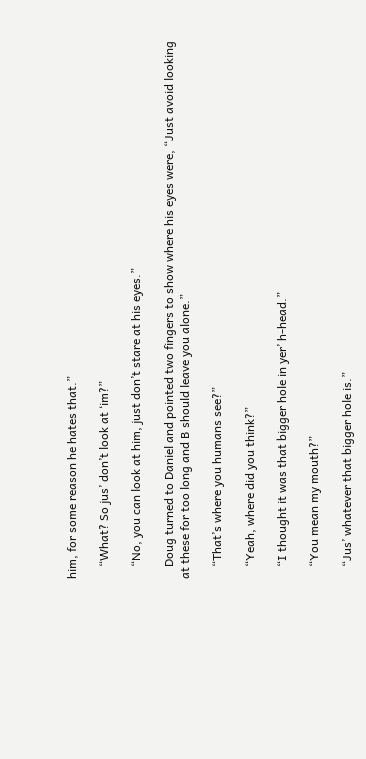him, for some reason he hates that.”

    “What? So jus’ don’t look at ‘im?”

    “No, you can look at him, just don’t stare at his eyes.”

    Doug turned to Daniel and pointed two fingers to show where his eyes were, “Just avoid looking at these for too long and B should leave you alone.”

    “That’s where you humans see?”

    “Yeah, where did you think?”

    “I thought it was that bigger hole in yer’ h-head.”

    “You mean my mouth?”

    “Jus’ whatever that bigger hole is.”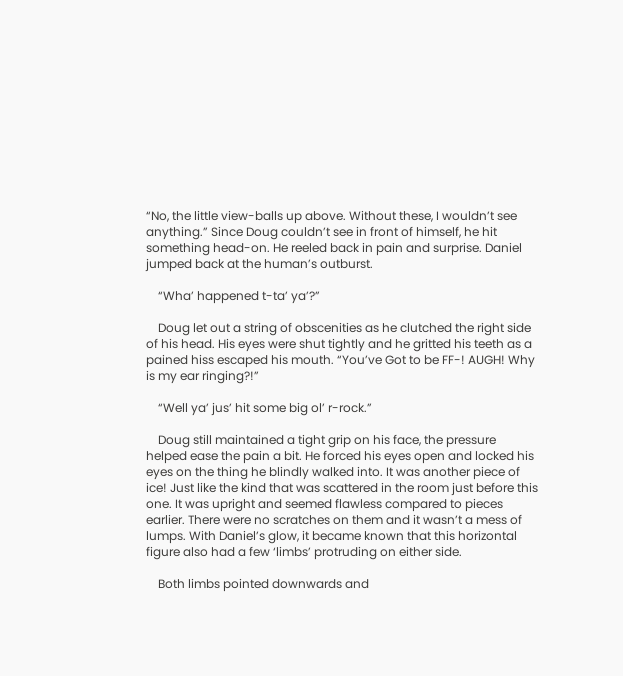“No, the little view-balls up above. Without these, I wouldn’t see anything.” Since Doug couldn’t see in front of himself, he hit something head-on. He reeled back in pain and surprise. Daniel jumped back at the human’s outburst.

    “Wha’ happened t-ta’ ya’?”

    Doug let out a string of obscenities as he clutched the right side of his head. His eyes were shut tightly and he gritted his teeth as a pained hiss escaped his mouth. “You’ve Got to be FF-! AUGH! Why is my ear ringing?!”

    “Well ya’ jus’ hit some big ol’ r-rock.”

    Doug still maintained a tight grip on his face, the pressure helped ease the pain a bit. He forced his eyes open and locked his eyes on the thing he blindly walked into. It was another piece of ice! Just like the kind that was scattered in the room just before this one. It was upright and seemed flawless compared to pieces earlier. There were no scratches on them and it wasn’t a mess of lumps. With Daniel’s glow, it became known that this horizontal figure also had a few ‘limbs’ protruding on either side.

    Both limbs pointed downwards and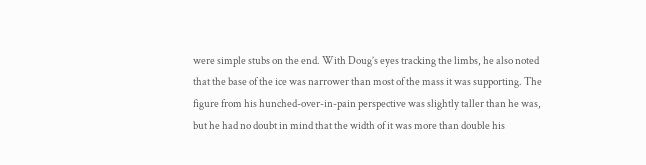were simple stubs on the end. With Doug’s eyes tracking the limbs, he also noted that the base of the ice was narrower than most of the mass it was supporting. The figure from his hunched-over-in-pain perspective was slightly taller than he was, but he had no doubt in mind that the width of it was more than double his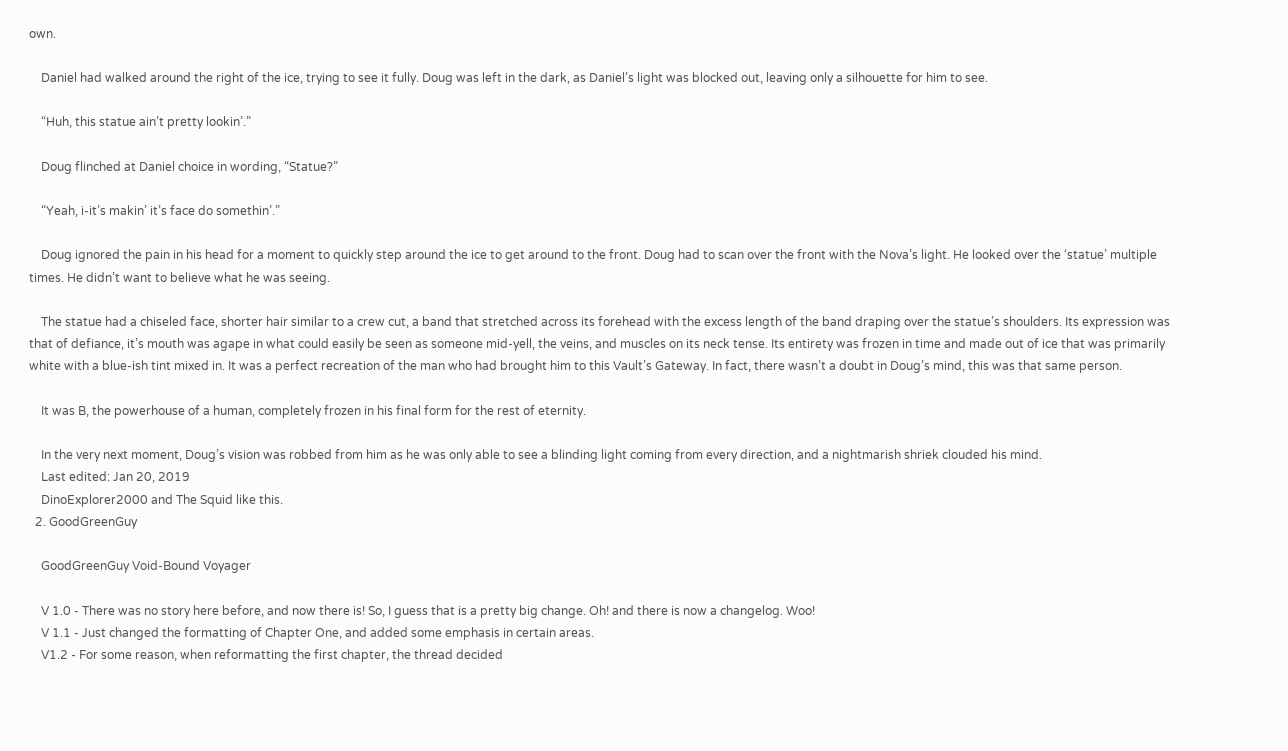own.

    Daniel had walked around the right of the ice, trying to see it fully. Doug was left in the dark, as Daniel’s light was blocked out, leaving only a silhouette for him to see.

    “Huh, this statue ain’t pretty lookin’.”

    Doug flinched at Daniel choice in wording, “Statue?”

    “Yeah, i-it’s makin’ it’s face do somethin’.”

    Doug ignored the pain in his head for a moment to quickly step around the ice to get around to the front. Doug had to scan over the front with the Nova’s light. He looked over the ‘statue’ multiple times. He didn’t want to believe what he was seeing.

    The statue had a chiseled face, shorter hair similar to a crew cut, a band that stretched across its forehead with the excess length of the band draping over the statue’s shoulders. Its expression was that of defiance, it’s mouth was agape in what could easily be seen as someone mid-yell, the veins, and muscles on its neck tense. Its entirety was frozen in time and made out of ice that was primarily white with a blue-ish tint mixed in. It was a perfect recreation of the man who had brought him to this Vault’s Gateway. In fact, there wasn’t a doubt in Doug’s mind, this was that same person.

    It was B, the powerhouse of a human, completely frozen in his final form for the rest of eternity.

    In the very next moment, Doug’s vision was robbed from him as he was only able to see a blinding light coming from every direction, and a nightmarish shriek clouded his mind.
    Last edited: Jan 20, 2019
    DinoExplorer2000 and The Squid like this.
  2. GoodGreenGuy

    GoodGreenGuy Void-Bound Voyager

    V 1.0 - There was no story here before, and now there is! So, I guess that is a pretty big change. Oh! and there is now a changelog. Woo!
    V 1.1 - Just changed the formatting of Chapter One, and added some emphasis in certain areas.
    V1.2 - For some reason, when reformatting the first chapter, the thread decided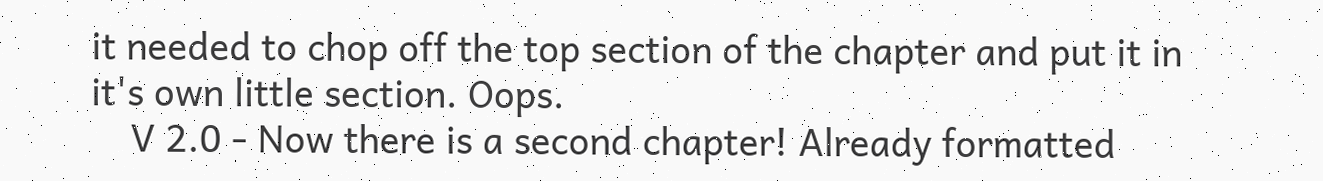it needed to chop off the top section of the chapter and put it in it's own little section. Oops.
    V 2.0 - Now there is a second chapter! Already formatted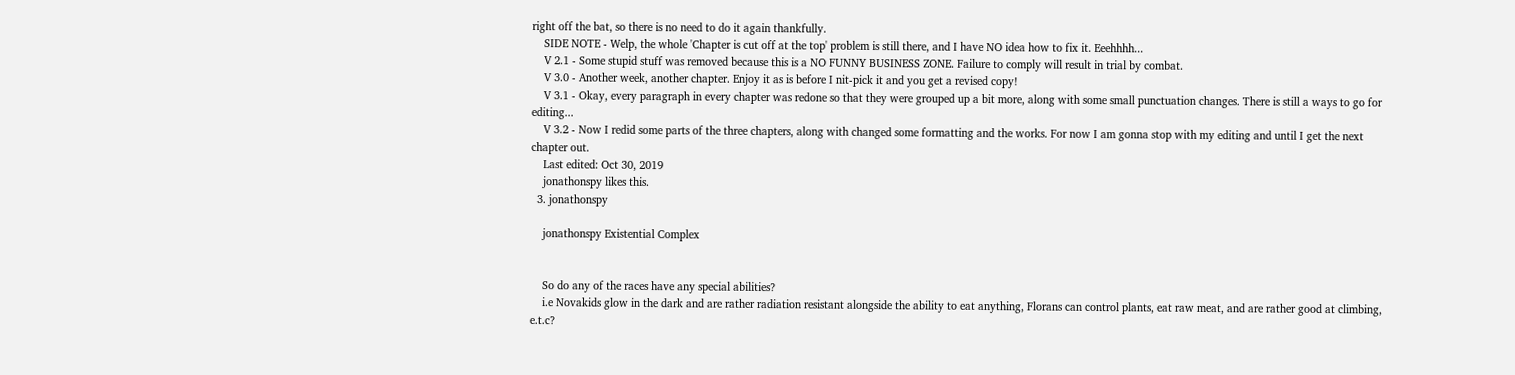right off the bat, so there is no need to do it again thankfully.
    SIDE NOTE - Welp, the whole 'Chapter is cut off at the top' problem is still there, and I have NO idea how to fix it. Eeehhhh...
    V 2.1 - Some stupid stuff was removed because this is a NO FUNNY BUSINESS ZONE. Failure to comply will result in trial by combat.
    V 3.0 - Another week, another chapter. Enjoy it as is before I nit-pick it and you get a revised copy!
    V 3.1 - Okay, every paragraph in every chapter was redone so that they were grouped up a bit more, along with some small punctuation changes. There is still a ways to go for editing...
    V 3.2 - Now I redid some parts of the three chapters, along with changed some formatting and the works. For now I am gonna stop with my editing and until I get the next chapter out.
    Last edited: Oct 30, 2019
    jonathonspy likes this.
  3. jonathonspy

    jonathonspy Existential Complex


    So do any of the races have any special abilities?
    i.e Novakids glow in the dark and are rather radiation resistant alongside the ability to eat anything, Florans can control plants, eat raw meat, and are rather good at climbing, e.t.c?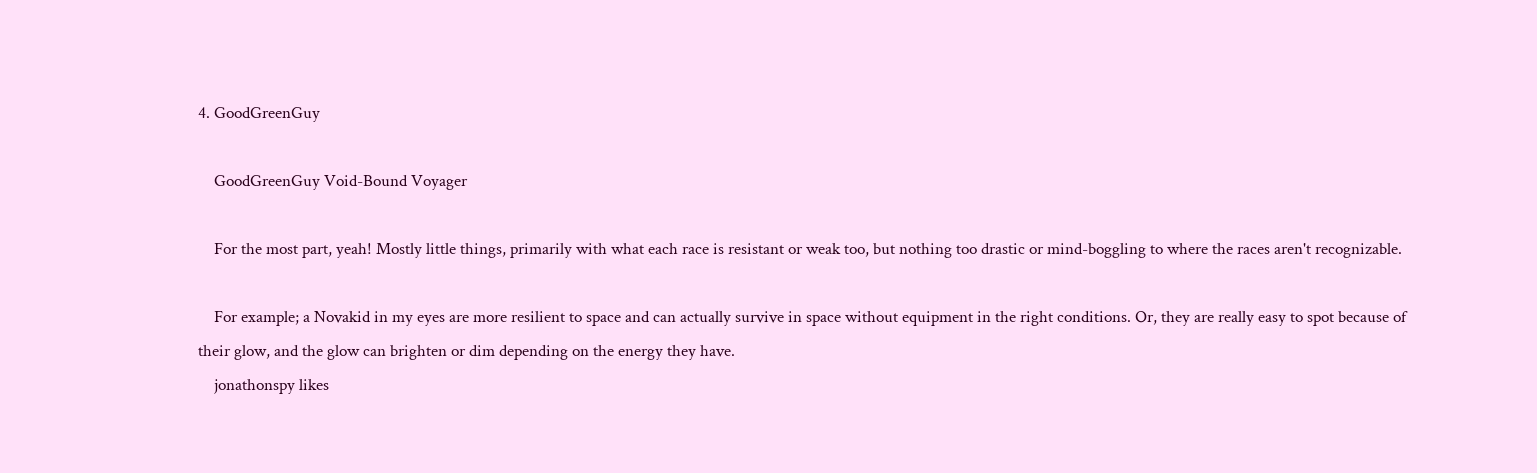4. GoodGreenGuy

    GoodGreenGuy Void-Bound Voyager

    For the most part, yeah! Mostly little things, primarily with what each race is resistant or weak too, but nothing too drastic or mind-boggling to where the races aren't recognizable.

    For example; a Novakid in my eyes are more resilient to space and can actually survive in space without equipment in the right conditions. Or, they are really easy to spot because of their glow, and the glow can brighten or dim depending on the energy they have.
    jonathonspy likes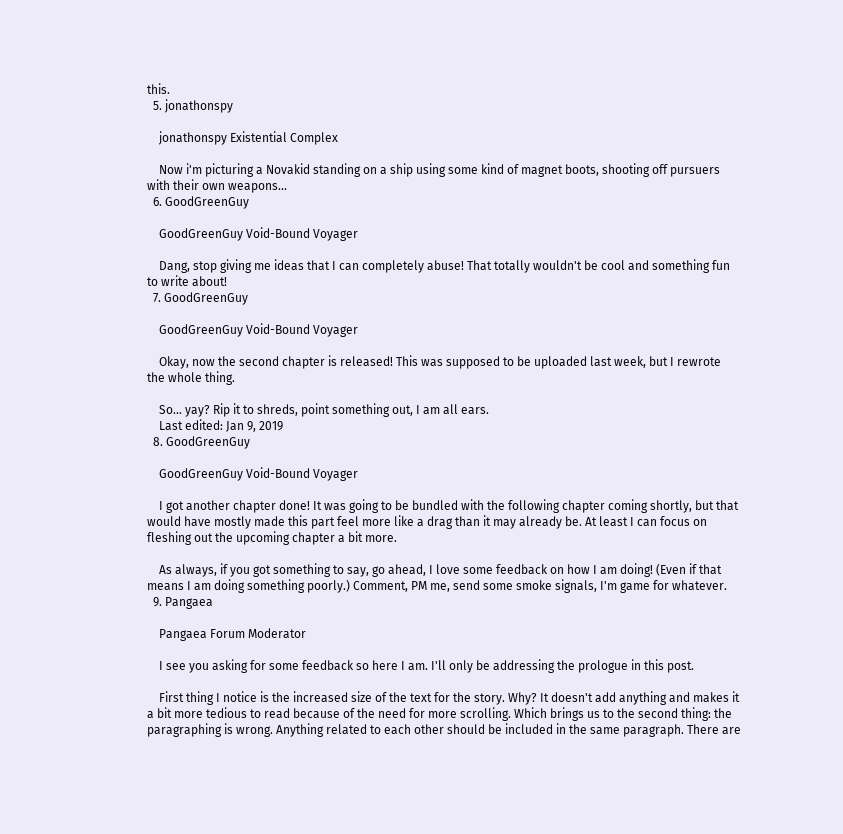this.
  5. jonathonspy

    jonathonspy Existential Complex

    Now i'm picturing a Novakid standing on a ship using some kind of magnet boots, shooting off pursuers with their own weapons...
  6. GoodGreenGuy

    GoodGreenGuy Void-Bound Voyager

    Dang, stop giving me ideas that I can completely abuse! That totally wouldn't be cool and something fun to write about!
  7. GoodGreenGuy

    GoodGreenGuy Void-Bound Voyager

    Okay, now the second chapter is released! This was supposed to be uploaded last week, but I rewrote the whole thing.

    So... yay? Rip it to shreds, point something out, I am all ears.
    Last edited: Jan 9, 2019
  8. GoodGreenGuy

    GoodGreenGuy Void-Bound Voyager

    I got another chapter done! It was going to be bundled with the following chapter coming shortly, but that would have mostly made this part feel more like a drag than it may already be. At least I can focus on fleshing out the upcoming chapter a bit more.

    As always, if you got something to say, go ahead, I love some feedback on how I am doing! (Even if that means I am doing something poorly.) Comment, PM me, send some smoke signals, I'm game for whatever.
  9. Pangaea

    Pangaea Forum Moderator

    I see you asking for some feedback so here I am. I'll only be addressing the prologue in this post.

    First thing I notice is the increased size of the text for the story. Why? It doesn't add anything and makes it a bit more tedious to read because of the need for more scrolling. Which brings us to the second thing: the paragraphing is wrong. Anything related to each other should be included in the same paragraph. There are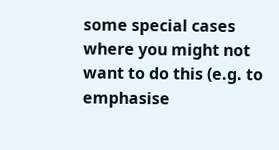some special cases where you might not want to do this (e.g. to emphasise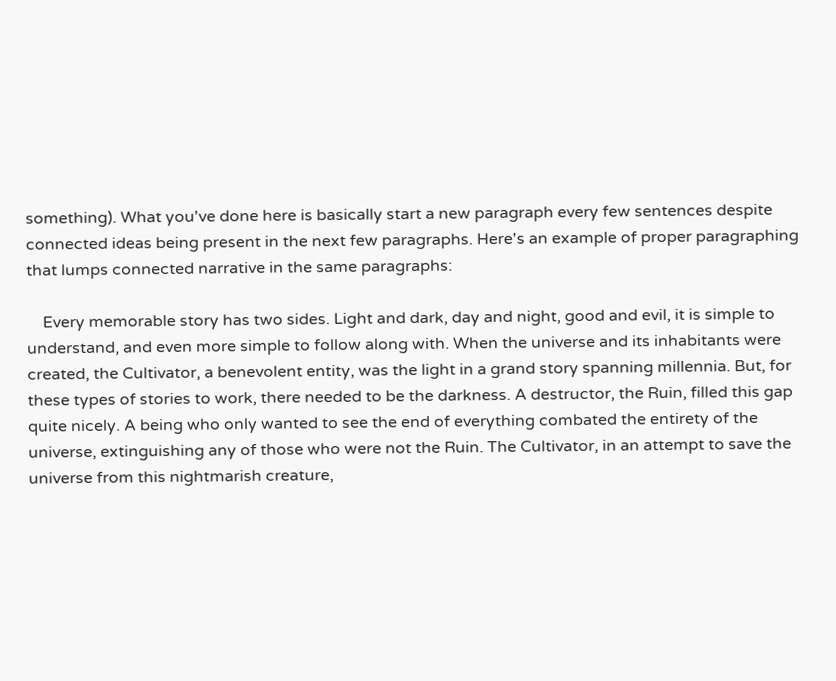something). What you've done here is basically start a new paragraph every few sentences despite connected ideas being present in the next few paragraphs. Here's an example of proper paragraphing that lumps connected narrative in the same paragraphs:

    Every memorable story has two sides. Light and dark, day and night, good and evil, it is simple to understand, and even more simple to follow along with. When the universe and its inhabitants were created, the Cultivator, a benevolent entity, was the light in a grand story spanning millennia. But, for these types of stories to work, there needed to be the darkness. A destructor, the Ruin, filled this gap quite nicely. A being who only wanted to see the end of everything combated the entirety of the universe, extinguishing any of those who were not the Ruin. The Cultivator, in an attempt to save the universe from this nightmarish creature,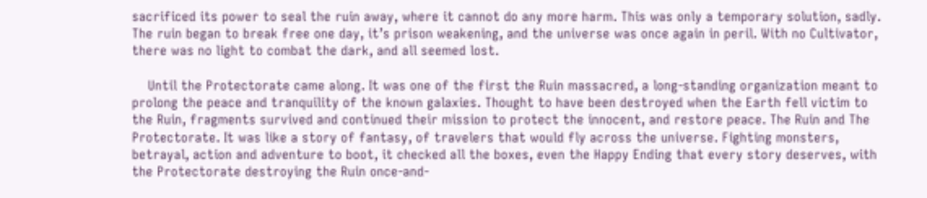sacrificed its power to seal the ruin away, where it cannot do any more harm. This was only a temporary solution, sadly. The ruin began to break free one day, it’s prison weakening, and the universe was once again in peril. With no Cultivator, there was no light to combat the dark, and all seemed lost.

    Until the Protectorate came along. It was one of the first the Ruin massacred, a long-standing organization meant to prolong the peace and tranquility of the known galaxies. Thought to have been destroyed when the Earth fell victim to the Ruin, fragments survived and continued their mission to protect the innocent, and restore peace. The Ruin and The Protectorate. It was like a story of fantasy, of travelers that would fly across the universe. Fighting monsters, betrayal, action and adventure to boot, it checked all the boxes, even the Happy Ending that every story deserves, with the Protectorate destroying the Ruin once-and-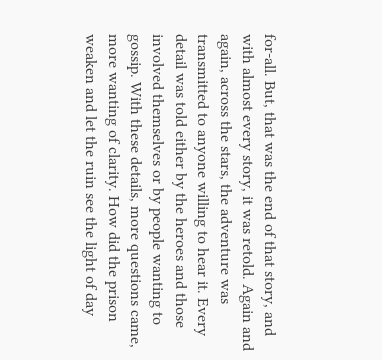for-all. But, that was the end of that story, and with almost every story, it was retold. Again and again, across the stars, the adventure was transmitted to anyone willing to hear it. Every detail was told either by the heroes and those involved themselves or by people wanting to gossip. With these details, more questions came, more wanting of clarity. How did the prison weaken and let the ruin see the light of day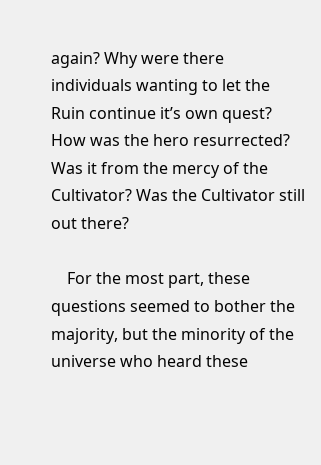again? Why were there individuals wanting to let the Ruin continue it’s own quest? How was the hero resurrected? Was it from the mercy of the Cultivator? Was the Cultivator still out there?

    For the most part, these questions seemed to bother the majority, but the minority of the universe who heard these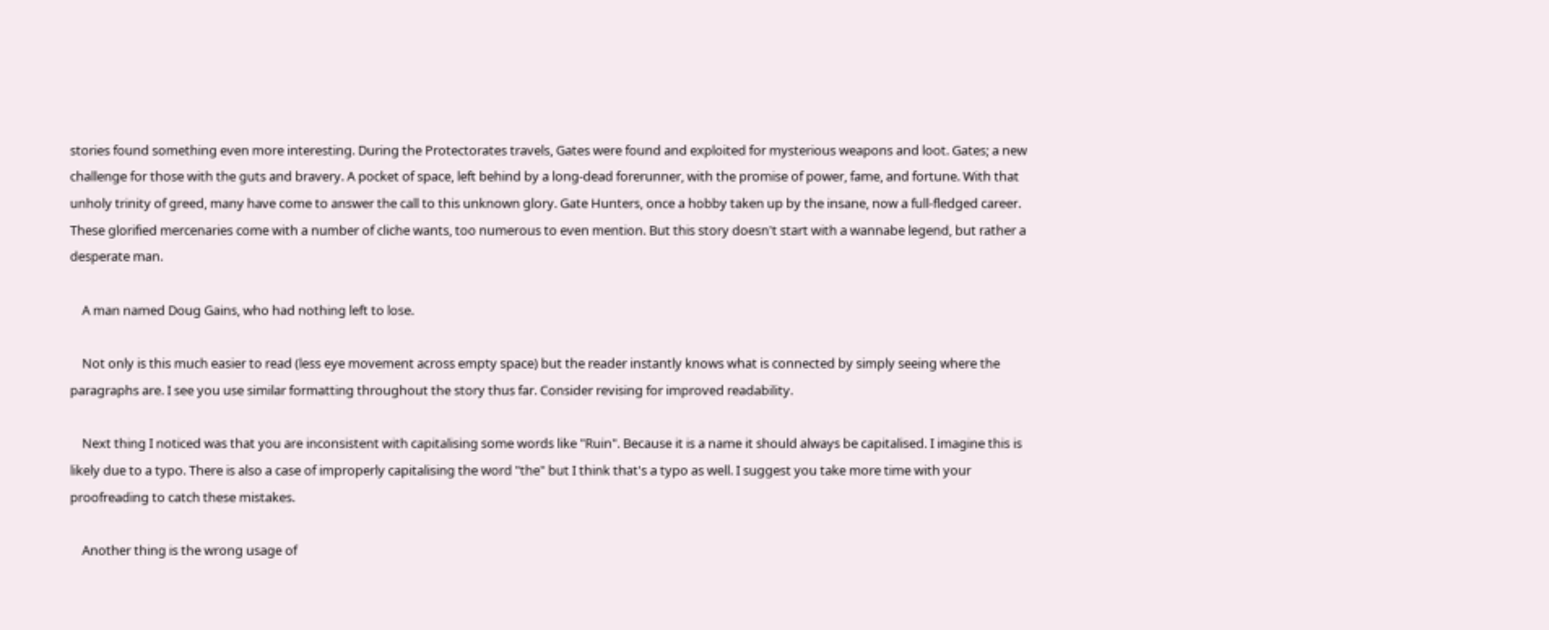stories found something even more interesting. During the Protectorates travels, Gates were found and exploited for mysterious weapons and loot. Gates; a new challenge for those with the guts and bravery. A pocket of space, left behind by a long-dead forerunner, with the promise of power, fame, and fortune. With that unholy trinity of greed, many have come to answer the call to this unknown glory. Gate Hunters, once a hobby taken up by the insane, now a full-fledged career. These glorified mercenaries come with a number of cliche wants, too numerous to even mention. But this story doesn't start with a wannabe legend, but rather a desperate man.

    A man named Doug Gains, who had nothing left to lose.

    Not only is this much easier to read (less eye movement across empty space) but the reader instantly knows what is connected by simply seeing where the paragraphs are. I see you use similar formatting throughout the story thus far. Consider revising for improved readability.

    Next thing I noticed was that you are inconsistent with capitalising some words like "Ruin". Because it is a name it should always be capitalised. I imagine this is likely due to a typo. There is also a case of improperly capitalising the word "the" but I think that's a typo as well. I suggest you take more time with your proofreading to catch these mistakes.

    Another thing is the wrong usage of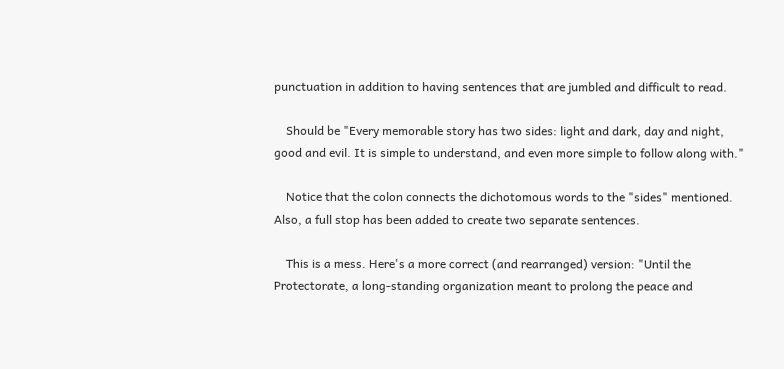punctuation in addition to having sentences that are jumbled and difficult to read.

    Should be "Every memorable story has two sides: light and dark, day and night, good and evil. It is simple to understand, and even more simple to follow along with."

    Notice that the colon connects the dichotomous words to the "sides" mentioned. Also, a full stop has been added to create two separate sentences.

    This is a mess. Here's a more correct (and rearranged) version: "Until the Protectorate, a long-standing organization meant to prolong the peace and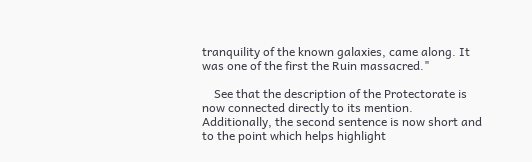tranquility of the known galaxies, came along. It was one of the first the Ruin massacred."

    See that the description of the Protectorate is now connected directly to its mention. Additionally, the second sentence is now short and to the point which helps highlight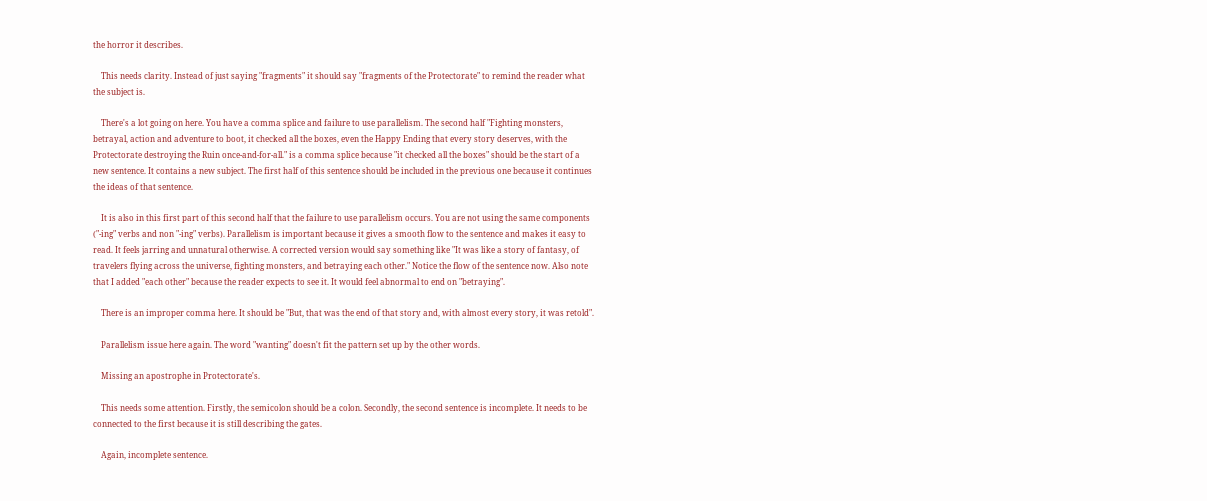the horror it describes.

    This needs clarity. Instead of just saying "fragments" it should say "fragments of the Protectorate" to remind the reader what the subject is.

    There's a lot going on here. You have a comma splice and failure to use parallelism. The second half "Fighting monsters, betrayal, action and adventure to boot, it checked all the boxes, even the Happy Ending that every story deserves, with the Protectorate destroying the Ruin once-and-for-all." is a comma splice because "it checked all the boxes" should be the start of a new sentence. It contains a new subject. The first half of this sentence should be included in the previous one because it continues the ideas of that sentence.

    It is also in this first part of this second half that the failure to use parallelism occurs. You are not using the same components ("-ing" verbs and non "-ing" verbs). Parallelism is important because it gives a smooth flow to the sentence and makes it easy to read. It feels jarring and unnatural otherwise. A corrected version would say something like "It was like a story of fantasy, of travelers flying across the universe, fighting monsters, and betraying each other." Notice the flow of the sentence now. Also note that I added "each other" because the reader expects to see it. It would feel abnormal to end on "betraying".

    There is an improper comma here. It should be "But, that was the end of that story and, with almost every story, it was retold".

    Parallelism issue here again. The word "wanting" doesn't fit the pattern set up by the other words.

    Missing an apostrophe in Protectorate's.

    This needs some attention. Firstly, the semicolon should be a colon. Secondly, the second sentence is incomplete. It needs to be connected to the first because it is still describing the gates.

    Again, incomplete sentence.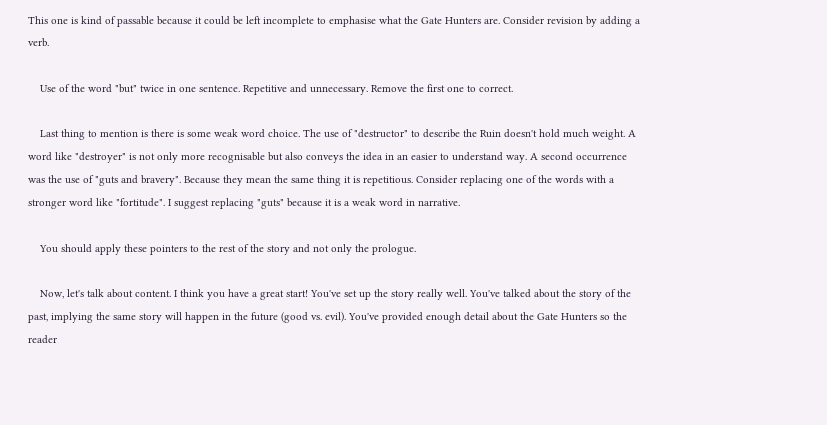This one is kind of passable because it could be left incomplete to emphasise what the Gate Hunters are. Consider revision by adding a verb.

    Use of the word "but" twice in one sentence. Repetitive and unnecessary. Remove the first one to correct.

    Last thing to mention is there is some weak word choice. The use of "destructor" to describe the Ruin doesn't hold much weight. A word like "destroyer" is not only more recognisable but also conveys the idea in an easier to understand way. A second occurrence was the use of "guts and bravery". Because they mean the same thing it is repetitious. Consider replacing one of the words with a stronger word like "fortitude". I suggest replacing "guts" because it is a weak word in narrative.

    You should apply these pointers to the rest of the story and not only the prologue.

    Now, let's talk about content. I think you have a great start! You've set up the story really well. You've talked about the story of the past, implying the same story will happen in the future (good vs. evil). You've provided enough detail about the Gate Hunters so the reader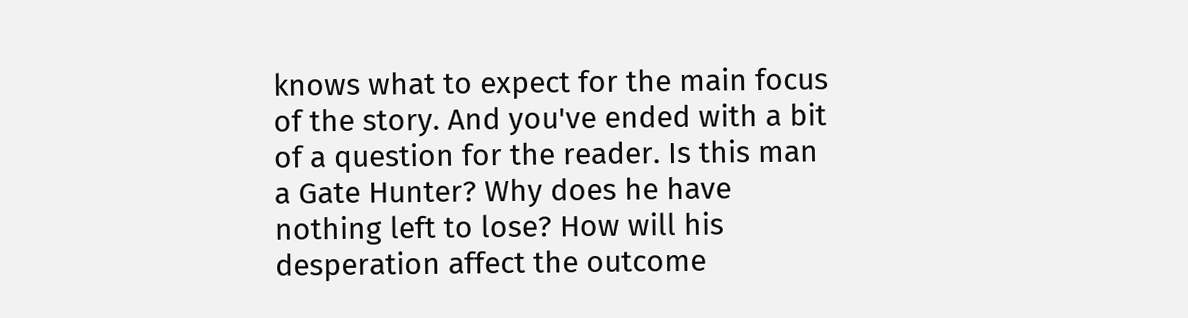knows what to expect for the main focus of the story. And you've ended with a bit of a question for the reader. Is this man a Gate Hunter? Why does he have nothing left to lose? How will his desperation affect the outcome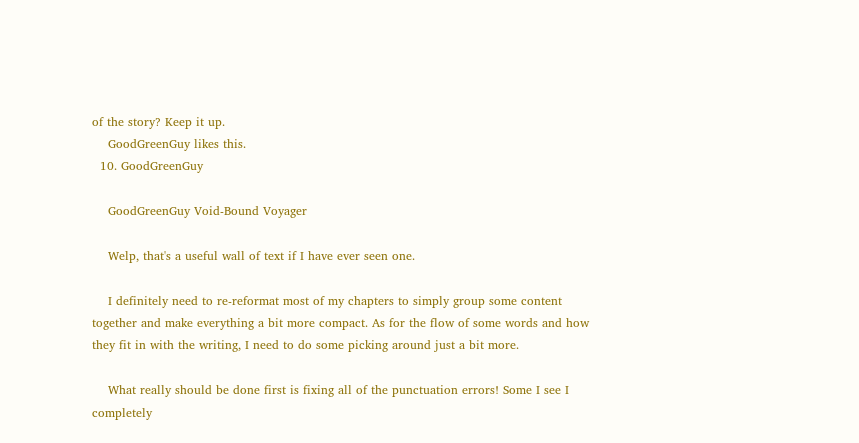of the story? Keep it up.
    GoodGreenGuy likes this.
  10. GoodGreenGuy

    GoodGreenGuy Void-Bound Voyager

    Welp, that's a useful wall of text if I have ever seen one.

    I definitely need to re-reformat most of my chapters to simply group some content together and make everything a bit more compact. As for the flow of some words and how they fit in with the writing, I need to do some picking around just a bit more.

    What really should be done first is fixing all of the punctuation errors! Some I see I completely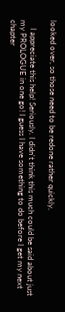looked over, so those need to be redone rather quickly.

    I appreciate this help! Seriously. I didn't think this much could be said about just my PROLOGUE in one go! I guess I have something to do before I get my next chapter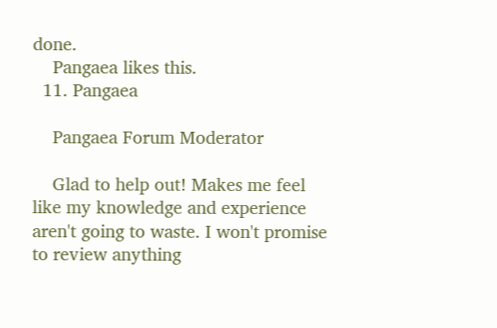done.
    Pangaea likes this.
  11. Pangaea

    Pangaea Forum Moderator

    Glad to help out! Makes me feel like my knowledge and experience aren't going to waste. I won't promise to review anything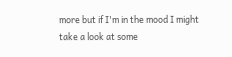more but if I'm in the mood I might take a look at some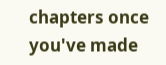chapters once you've made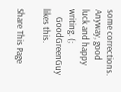some corrections. Anyway, good luck and happy writing. (;
    GoodGreenGuy likes this.

Share This Page